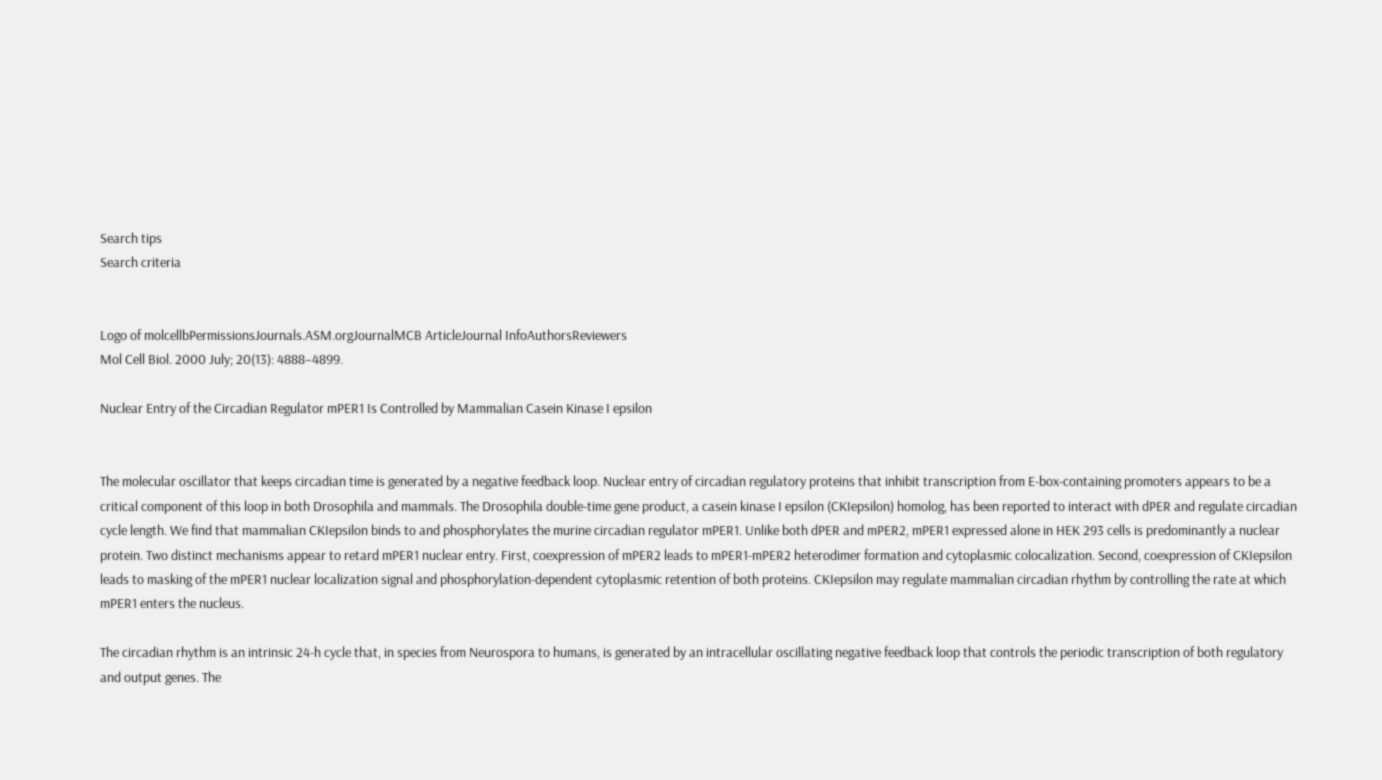Search tips
Search criteria


Logo of molcellbPermissionsJournals.ASM.orgJournalMCB ArticleJournal InfoAuthorsReviewers
Mol Cell Biol. 2000 July; 20(13): 4888–4899.

Nuclear Entry of the Circadian Regulator mPER1 Is Controlled by Mammalian Casein Kinase I epsilon


The molecular oscillator that keeps circadian time is generated by a negative feedback loop. Nuclear entry of circadian regulatory proteins that inhibit transcription from E-box-containing promoters appears to be a critical component of this loop in both Drosophila and mammals. The Drosophila double-time gene product, a casein kinase I epsilon (CKIepsilon) homolog, has been reported to interact with dPER and regulate circadian cycle length. We find that mammalian CKIepsilon binds to and phosphorylates the murine circadian regulator mPER1. Unlike both dPER and mPER2, mPER1 expressed alone in HEK 293 cells is predominantly a nuclear protein. Two distinct mechanisms appear to retard mPER1 nuclear entry. First, coexpression of mPER2 leads to mPER1-mPER2 heterodimer formation and cytoplasmic colocalization. Second, coexpression of CKIepsilon leads to masking of the mPER1 nuclear localization signal and phosphorylation-dependent cytoplasmic retention of both proteins. CKIepsilon may regulate mammalian circadian rhythm by controlling the rate at which mPER1 enters the nucleus.

The circadian rhythm is an intrinsic 24-h cycle that, in species from Neurospora to humans, is generated by an intracellular oscillating negative feedback loop that controls the periodic transcription of both regulatory and output genes. The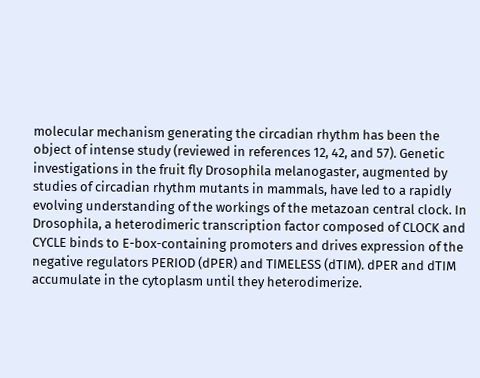molecular mechanism generating the circadian rhythm has been the object of intense study (reviewed in references 12, 42, and 57). Genetic investigations in the fruit fly Drosophila melanogaster, augmented by studies of circadian rhythm mutants in mammals, have led to a rapidly evolving understanding of the workings of the metazoan central clock. In Drosophila, a heterodimeric transcription factor composed of CLOCK and CYCLE binds to E-box-containing promoters and drives expression of the negative regulators PERIOD (dPER) and TIMELESS (dTIM). dPER and dTIM accumulate in the cytoplasm until they heterodimerize.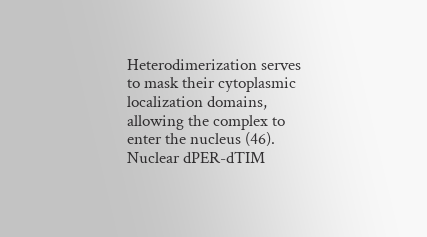Heterodimerization serves to mask their cytoplasmic localization domains, allowing the complex to enter the nucleus (46). Nuclear dPER-dTIM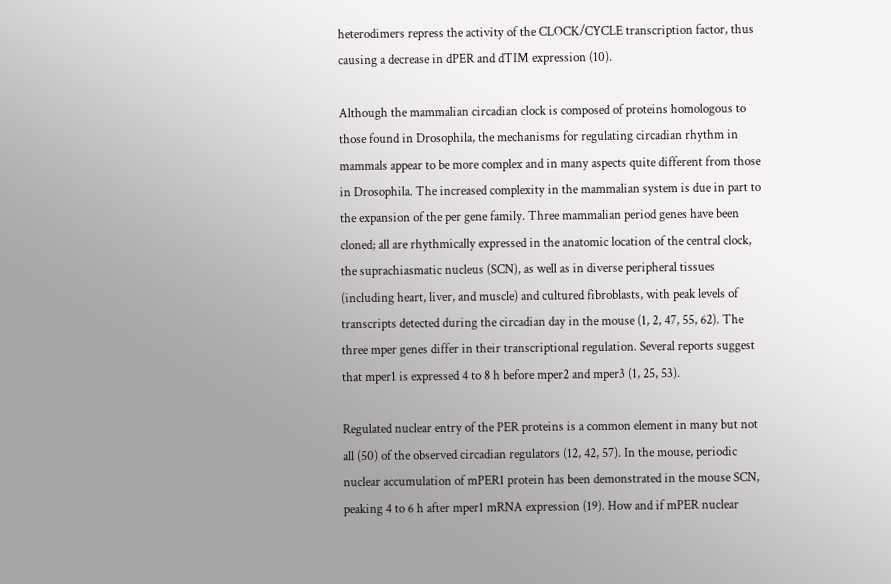heterodimers repress the activity of the CLOCK/CYCLE transcription factor, thus causing a decrease in dPER and dTIM expression (10).

Although the mammalian circadian clock is composed of proteins homologous to those found in Drosophila, the mechanisms for regulating circadian rhythm in mammals appear to be more complex and in many aspects quite different from those in Drosophila. The increased complexity in the mammalian system is due in part to the expansion of the per gene family. Three mammalian period genes have been cloned; all are rhythmically expressed in the anatomic location of the central clock, the suprachiasmatic nucleus (SCN), as well as in diverse peripheral tissues (including heart, liver, and muscle) and cultured fibroblasts, with peak levels of transcripts detected during the circadian day in the mouse (1, 2, 47, 55, 62). The three mper genes differ in their transcriptional regulation. Several reports suggest that mper1 is expressed 4 to 8 h before mper2 and mper3 (1, 25, 53).

Regulated nuclear entry of the PER proteins is a common element in many but not all (50) of the observed circadian regulators (12, 42, 57). In the mouse, periodic nuclear accumulation of mPER1 protein has been demonstrated in the mouse SCN, peaking 4 to 6 h after mper1 mRNA expression (19). How and if mPER nuclear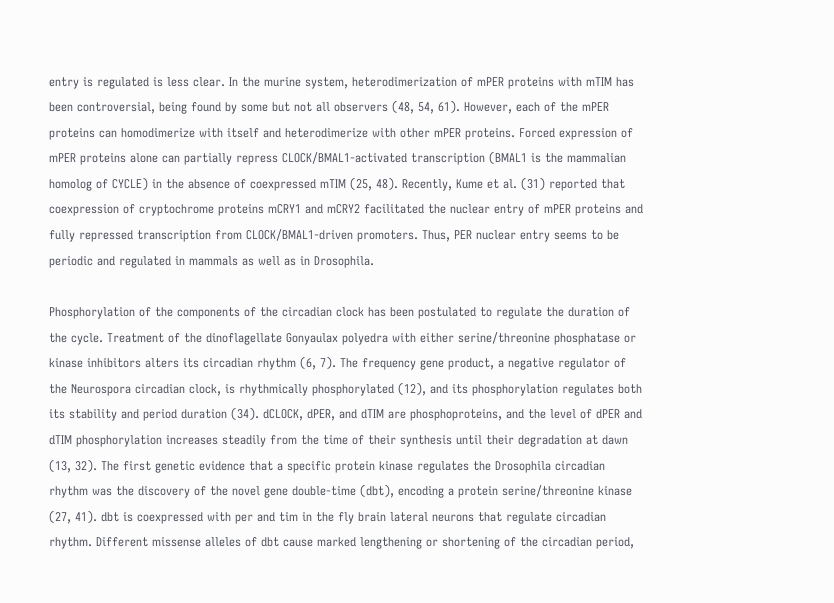entry is regulated is less clear. In the murine system, heterodimerization of mPER proteins with mTIM has been controversial, being found by some but not all observers (48, 54, 61). However, each of the mPER proteins can homodimerize with itself and heterodimerize with other mPER proteins. Forced expression of mPER proteins alone can partially repress CLOCK/BMAL1-activated transcription (BMAL1 is the mammalian homolog of CYCLE) in the absence of coexpressed mTIM (25, 48). Recently, Kume et al. (31) reported that coexpression of cryptochrome proteins mCRY1 and mCRY2 facilitated the nuclear entry of mPER proteins and fully repressed transcription from CLOCK/BMAL1-driven promoters. Thus, PER nuclear entry seems to be periodic and regulated in mammals as well as in Drosophila.

Phosphorylation of the components of the circadian clock has been postulated to regulate the duration of the cycle. Treatment of the dinoflagellate Gonyaulax polyedra with either serine/threonine phosphatase or kinase inhibitors alters its circadian rhythm (6, 7). The frequency gene product, a negative regulator of the Neurospora circadian clock, is rhythmically phosphorylated (12), and its phosphorylation regulates both its stability and period duration (34). dCLOCK, dPER, and dTIM are phosphoproteins, and the level of dPER and dTIM phosphorylation increases steadily from the time of their synthesis until their degradation at dawn (13, 32). The first genetic evidence that a specific protein kinase regulates the Drosophila circadian rhythm was the discovery of the novel gene double-time (dbt), encoding a protein serine/threonine kinase (27, 41). dbt is coexpressed with per and tim in the fly brain lateral neurons that regulate circadian rhythm. Different missense alleles of dbt cause marked lengthening or shortening of the circadian period,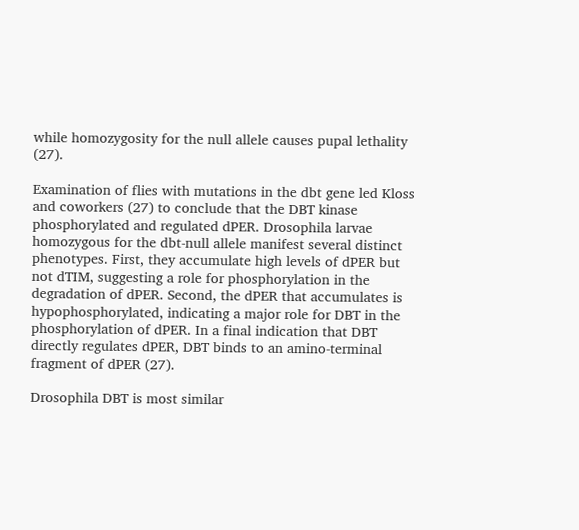while homozygosity for the null allele causes pupal lethality (27).

Examination of flies with mutations in the dbt gene led Kloss and coworkers (27) to conclude that the DBT kinase phosphorylated and regulated dPER. Drosophila larvae homozygous for the dbt-null allele manifest several distinct phenotypes. First, they accumulate high levels of dPER but not dTIM, suggesting a role for phosphorylation in the degradation of dPER. Second, the dPER that accumulates is hypophosphorylated, indicating a major role for DBT in the phosphorylation of dPER. In a final indication that DBT directly regulates dPER, DBT binds to an amino-terminal fragment of dPER (27).

Drosophila DBT is most similar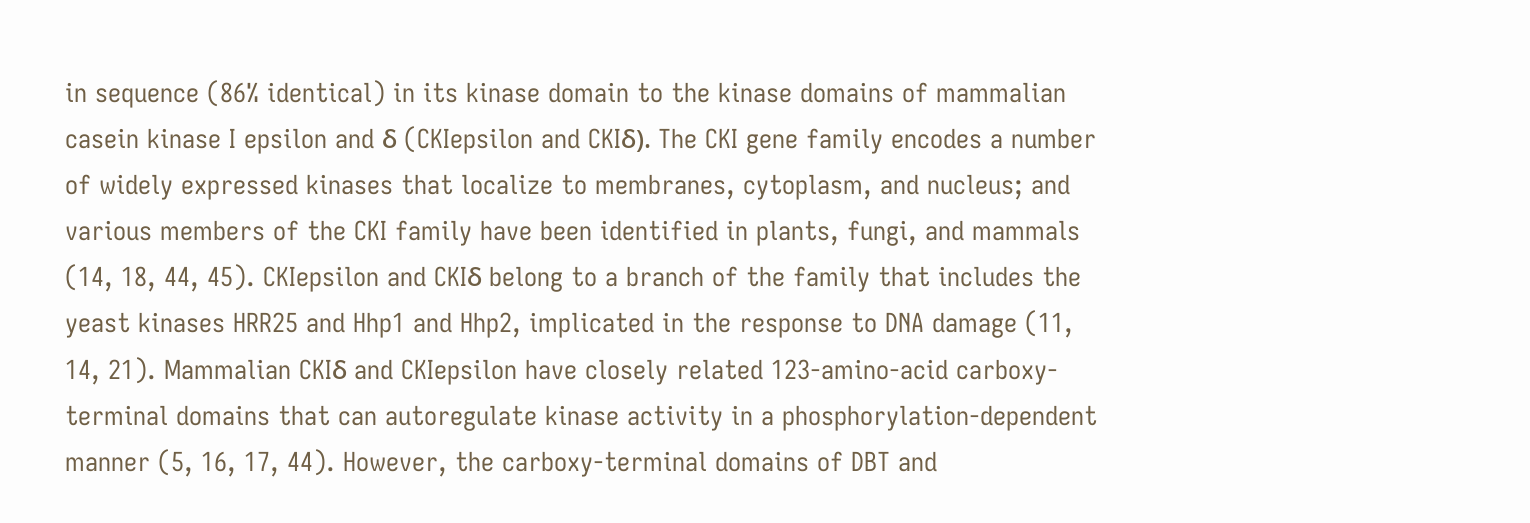in sequence (86% identical) in its kinase domain to the kinase domains of mammalian casein kinase I epsilon and δ (CKIepsilon and CKIδ). The CKI gene family encodes a number of widely expressed kinases that localize to membranes, cytoplasm, and nucleus; and various members of the CKI family have been identified in plants, fungi, and mammals (14, 18, 44, 45). CKIepsilon and CKIδ belong to a branch of the family that includes the yeast kinases HRR25 and Hhp1 and Hhp2, implicated in the response to DNA damage (11, 14, 21). Mammalian CKIδ and CKIepsilon have closely related 123-amino-acid carboxy-terminal domains that can autoregulate kinase activity in a phosphorylation-dependent manner (5, 16, 17, 44). However, the carboxy-terminal domains of DBT and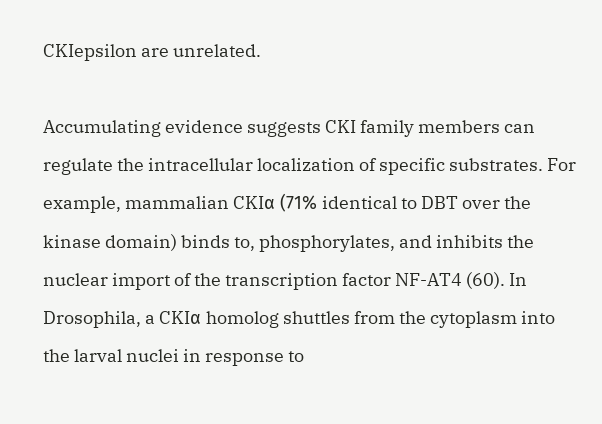CKIepsilon are unrelated.

Accumulating evidence suggests CKI family members can regulate the intracellular localization of specific substrates. For example, mammalian CKIα (71% identical to DBT over the kinase domain) binds to, phosphorylates, and inhibits the nuclear import of the transcription factor NF-AT4 (60). In Drosophila, a CKIα homolog shuttles from the cytoplasm into the larval nuclei in response to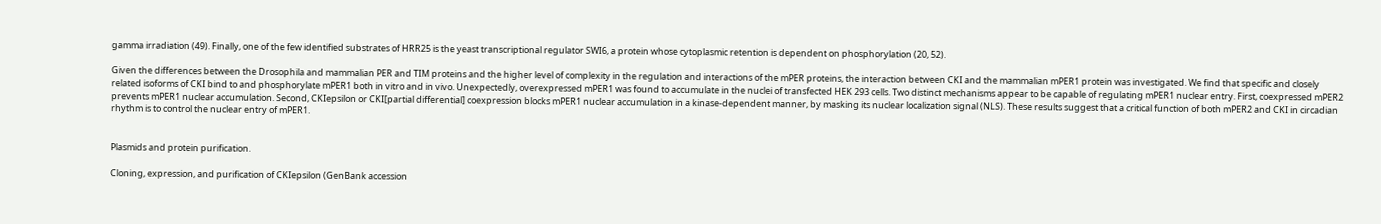gamma irradiation (49). Finally, one of the few identified substrates of HRR25 is the yeast transcriptional regulator SWI6, a protein whose cytoplasmic retention is dependent on phosphorylation (20, 52).

Given the differences between the Drosophila and mammalian PER and TIM proteins and the higher level of complexity in the regulation and interactions of the mPER proteins, the interaction between CKI and the mammalian mPER1 protein was investigated. We find that specific and closely related isoforms of CKI bind to and phosphorylate mPER1 both in vitro and in vivo. Unexpectedly, overexpressed mPER1 was found to accumulate in the nuclei of transfected HEK 293 cells. Two distinct mechanisms appear to be capable of regulating mPER1 nuclear entry. First, coexpressed mPER2 prevents mPER1 nuclear accumulation. Second, CKIepsilon or CKI[partial differential] coexpression blocks mPER1 nuclear accumulation in a kinase-dependent manner, by masking its nuclear localization signal (NLS). These results suggest that a critical function of both mPER2 and CKI in circadian rhythm is to control the nuclear entry of mPER1.


Plasmids and protein purification.

Cloning, expression, and purification of CKIepsilon (GenBank accession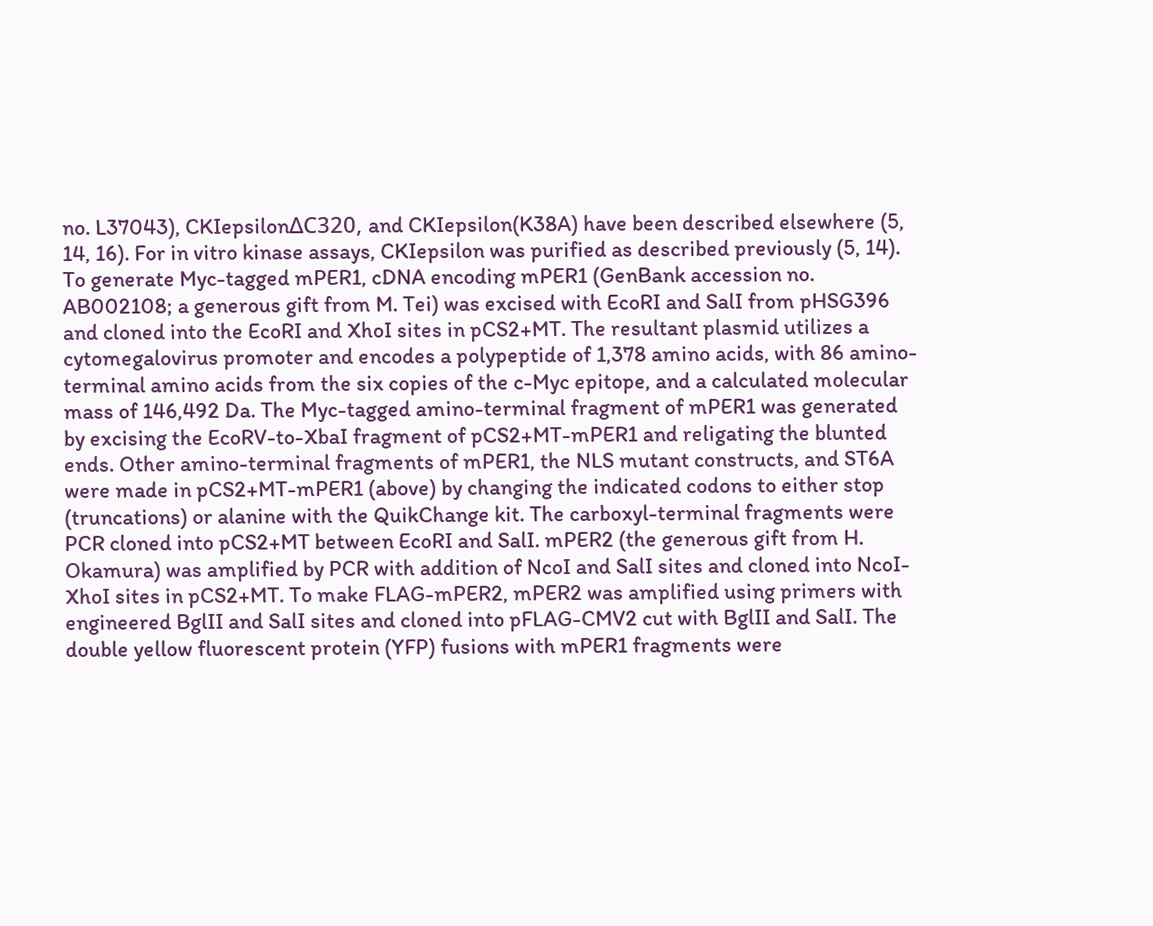no. L37043), CKIepsilonΔC320, and CKIepsilon(K38A) have been described elsewhere (5, 14, 16). For in vitro kinase assays, CKIepsilon was purified as described previously (5, 14). To generate Myc-tagged mPER1, cDNA encoding mPER1 (GenBank accession no. AB002108; a generous gift from M. Tei) was excised with EcoRI and SalI from pHSG396 and cloned into the EcoRI and XhoI sites in pCS2+MT. The resultant plasmid utilizes a cytomegalovirus promoter and encodes a polypeptide of 1,378 amino acids, with 86 amino-terminal amino acids from the six copies of the c-Myc epitope, and a calculated molecular mass of 146,492 Da. The Myc-tagged amino-terminal fragment of mPER1 was generated by excising the EcoRV-to-XbaI fragment of pCS2+MT-mPER1 and religating the blunted ends. Other amino-terminal fragments of mPER1, the NLS mutant constructs, and ST6A were made in pCS2+MT-mPER1 (above) by changing the indicated codons to either stop (truncations) or alanine with the QuikChange kit. The carboxyl-terminal fragments were PCR cloned into pCS2+MT between EcoRI and SalI. mPER2 (the generous gift from H. Okamura) was amplified by PCR with addition of NcoI and SalI sites and cloned into NcoI-XhoI sites in pCS2+MT. To make FLAG-mPER2, mPER2 was amplified using primers with engineered BglII and SalI sites and cloned into pFLAG-CMV2 cut with BglII and SalI. The double yellow fluorescent protein (YFP) fusions with mPER1 fragments were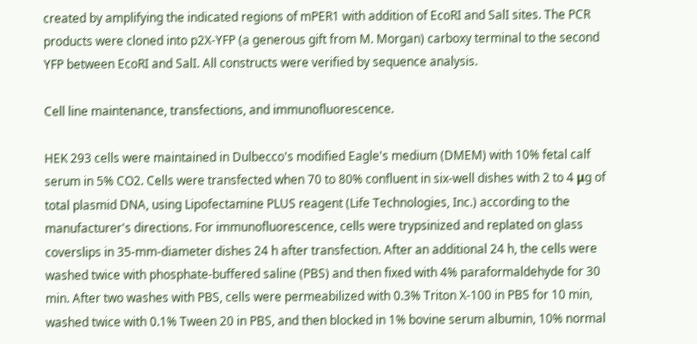created by amplifying the indicated regions of mPER1 with addition of EcoRI and SalI sites. The PCR products were cloned into p2X-YFP (a generous gift from M. Morgan) carboxy terminal to the second YFP between EcoRI and SalI. All constructs were verified by sequence analysis.

Cell line maintenance, transfections, and immunofluorescence.

HEK 293 cells were maintained in Dulbecco's modified Eagle's medium (DMEM) with 10% fetal calf serum in 5% CO2. Cells were transfected when 70 to 80% confluent in six-well dishes with 2 to 4 μg of total plasmid DNA, using Lipofectamine PLUS reagent (Life Technologies, Inc.) according to the manufacturer's directions. For immunofluorescence, cells were trypsinized and replated on glass coverslips in 35-mm-diameter dishes 24 h after transfection. After an additional 24 h, the cells were washed twice with phosphate-buffered saline (PBS) and then fixed with 4% paraformaldehyde for 30 min. After two washes with PBS, cells were permeabilized with 0.3% Triton X-100 in PBS for 10 min, washed twice with 0.1% Tween 20 in PBS, and then blocked in 1% bovine serum albumin, 10% normal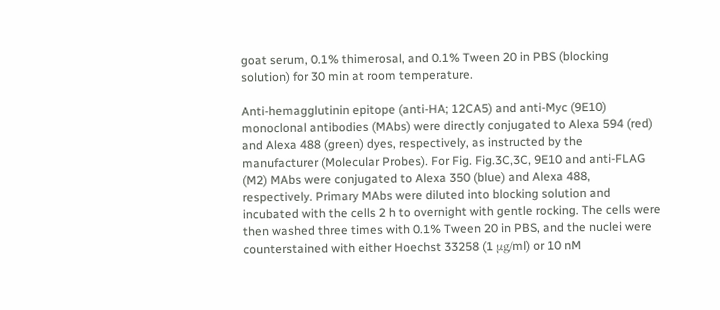goat serum, 0.1% thimerosal, and 0.1% Tween 20 in PBS (blocking solution) for 30 min at room temperature.

Anti-hemagglutinin epitope (anti-HA; 12CA5) and anti-Myc (9E10) monoclonal antibodies (MAbs) were directly conjugated to Alexa 594 (red) and Alexa 488 (green) dyes, respectively, as instructed by the manufacturer (Molecular Probes). For Fig. Fig.3C,3C, 9E10 and anti-FLAG (M2) MAbs were conjugated to Alexa 350 (blue) and Alexa 488, respectively. Primary MAbs were diluted into blocking solution and incubated with the cells 2 h to overnight with gentle rocking. The cells were then washed three times with 0.1% Tween 20 in PBS, and the nuclei were counterstained with either Hoechst 33258 (1 μg/ml) or 10 nM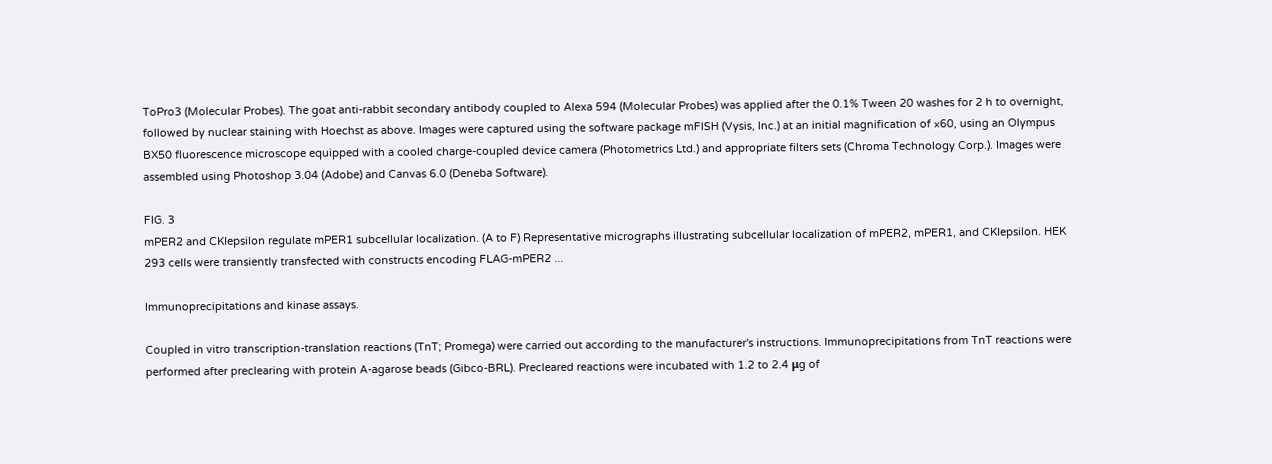ToPro3 (Molecular Probes). The goat anti-rabbit secondary antibody coupled to Alexa 594 (Molecular Probes) was applied after the 0.1% Tween 20 washes for 2 h to overnight, followed by nuclear staining with Hoechst as above. Images were captured using the software package mFISH (Vysis, Inc.) at an initial magnification of ×60, using an Olympus BX50 fluorescence microscope equipped with a cooled charge-coupled device camera (Photometrics Ltd.) and appropriate filters sets (Chroma Technology Corp.). Images were assembled using Photoshop 3.04 (Adobe) and Canvas 6.0 (Deneba Software).

FIG. 3
mPER2 and CKIepsilon regulate mPER1 subcellular localization. (A to F) Representative micrographs illustrating subcellular localization of mPER2, mPER1, and CKIepsilon. HEK 293 cells were transiently transfected with constructs encoding FLAG-mPER2 ...

Immunoprecipitations and kinase assays.

Coupled in vitro transcription-translation reactions (TnT; Promega) were carried out according to the manufacturer's instructions. Immunoprecipitations from TnT reactions were performed after preclearing with protein A-agarose beads (Gibco-BRL). Precleared reactions were incubated with 1.2 to 2.4 μg of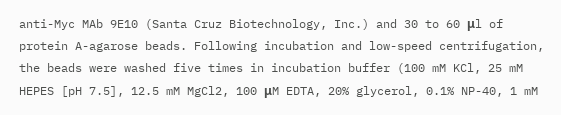anti-Myc MAb 9E10 (Santa Cruz Biotechnology, Inc.) and 30 to 60 μl of protein A-agarose beads. Following incubation and low-speed centrifugation, the beads were washed five times in incubation buffer (100 mM KCl, 25 mM HEPES [pH 7.5], 12.5 mM MgCl2, 100 μM EDTA, 20% glycerol, 0.1% NP-40, 1 mM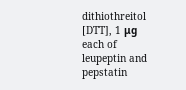dithiothreitol [DTT], 1 μg each of leupeptin and pepstatin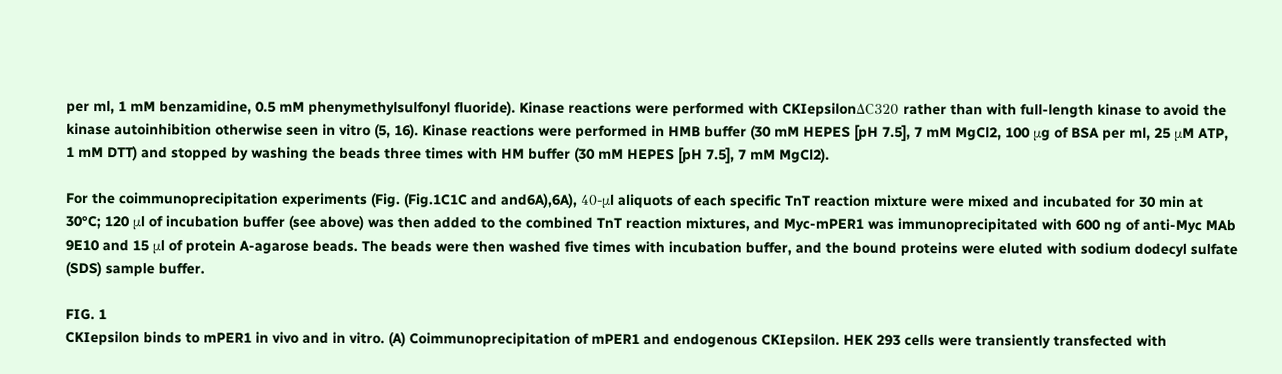per ml, 1 mM benzamidine, 0.5 mM phenymethylsulfonyl fluoride). Kinase reactions were performed with CKIepsilonΔC320 rather than with full-length kinase to avoid the kinase autoinhibition otherwise seen in vitro (5, 16). Kinase reactions were performed in HMB buffer (30 mM HEPES [pH 7.5], 7 mM MgCl2, 100 μg of BSA per ml, 25 μM ATP, 1 mM DTT) and stopped by washing the beads three times with HM buffer (30 mM HEPES [pH 7.5], 7 mM MgCl2).

For the coimmunoprecipitation experiments (Fig. (Fig.1C1C and and6A),6A), 40-μl aliquots of each specific TnT reaction mixture were mixed and incubated for 30 min at 30°C; 120 μl of incubation buffer (see above) was then added to the combined TnT reaction mixtures, and Myc-mPER1 was immunoprecipitated with 600 ng of anti-Myc MAb 9E10 and 15 μl of protein A-agarose beads. The beads were then washed five times with incubation buffer, and the bound proteins were eluted with sodium dodecyl sulfate (SDS) sample buffer.

FIG. 1
CKIepsilon binds to mPER1 in vivo and in vitro. (A) Coimmunoprecipitation of mPER1 and endogenous CKIepsilon. HEK 293 cells were transiently transfected with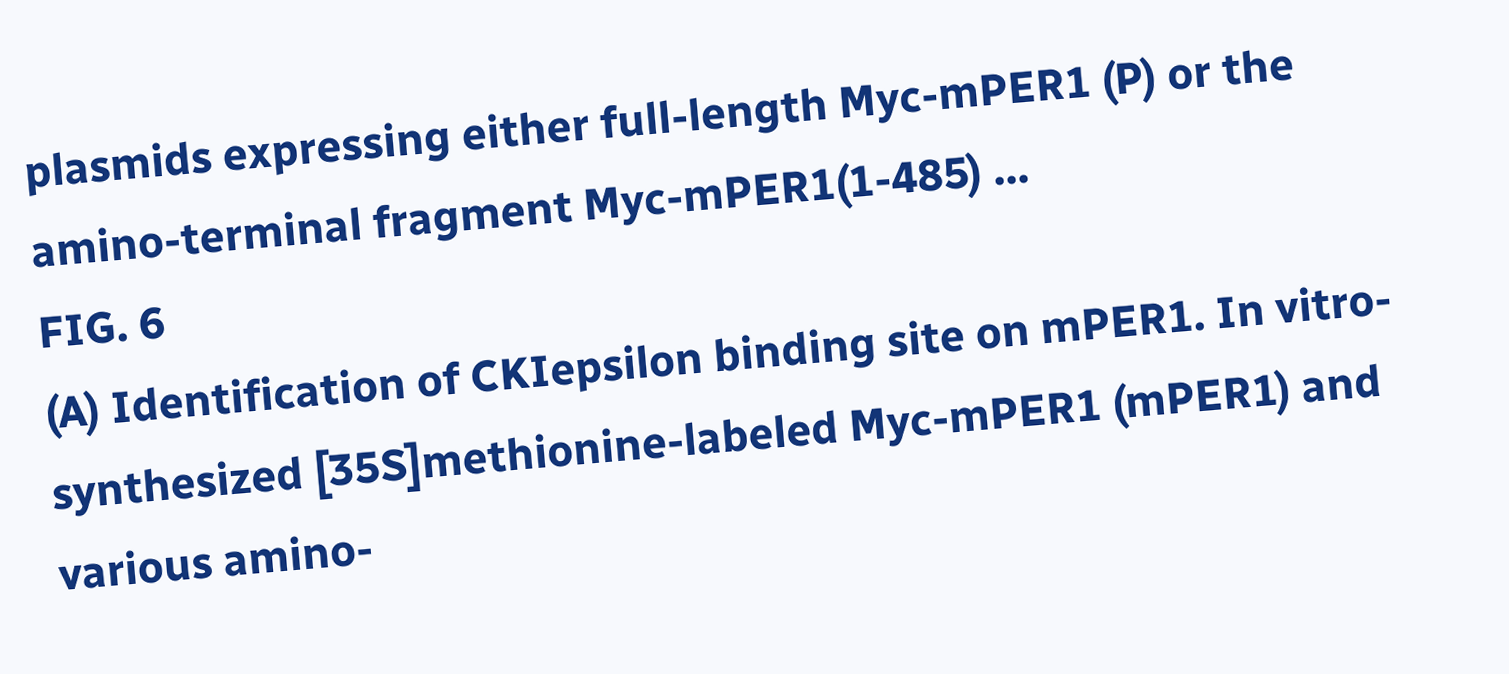plasmids expressing either full-length Myc-mPER1 (P) or the amino-terminal fragment Myc-mPER1(1-485) ...
FIG. 6
(A) Identification of CKIepsilon binding site on mPER1. In vitro-synthesized [35S]methionine-labeled Myc-mPER1 (mPER1) and various amino-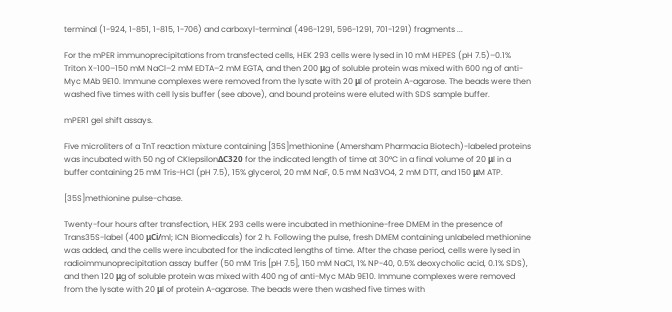terminal (1-924, 1-851, 1-815, 1-706) and carboxyl-terminal (496-1291, 596-1291, 701-1291) fragments ...

For the mPER immunoprecipitations from transfected cells, HEK 293 cells were lysed in 10 mM HEPES (pH 7.5)–0.1% Triton X-100–150 mM NaCl–2 mM EDTA–2 mM EGTA, and then 200 μg of soluble protein was mixed with 600 ng of anti-Myc MAb 9E10. Immune complexes were removed from the lysate with 20 μl of protein A-agarose. The beads were then washed five times with cell lysis buffer (see above), and bound proteins were eluted with SDS sample buffer.

mPER1 gel shift assays.

Five microliters of a TnT reaction mixture containing [35S]methionine (Amersham Pharmacia Biotech)-labeled proteins was incubated with 50 ng of CKIepsilonΔC320 for the indicated length of time at 30°C in a final volume of 20 μl in a buffer containing 25 mM Tris-HCl (pH 7.5), 15% glycerol, 20 mM NaF, 0.5 mM Na3VO4, 2 mM DTT, and 150 μM ATP.

[35S]methionine pulse-chase.

Twenty-four hours after transfection, HEK 293 cells were incubated in methionine-free DMEM in the presence of Trans35S-label (400 μCi/ml; ICN Biomedicals) for 2 h. Following the pulse, fresh DMEM containing unlabeled methionine was added, and the cells were incubated for the indicated lengths of time. After the chase period, cells were lysed in radioimmunoprecipitation assay buffer (50 mM Tris [pH 7.5], 150 mM NaCl, 1% NP-40, 0.5% deoxycholic acid, 0.1% SDS), and then 120 μg of soluble protein was mixed with 400 ng of anti-Myc MAb 9E10. Immune complexes were removed from the lysate with 20 μl of protein A-agarose. The beads were then washed five times with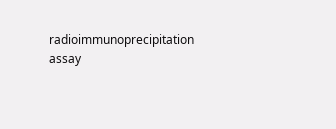radioimmunoprecipitation assay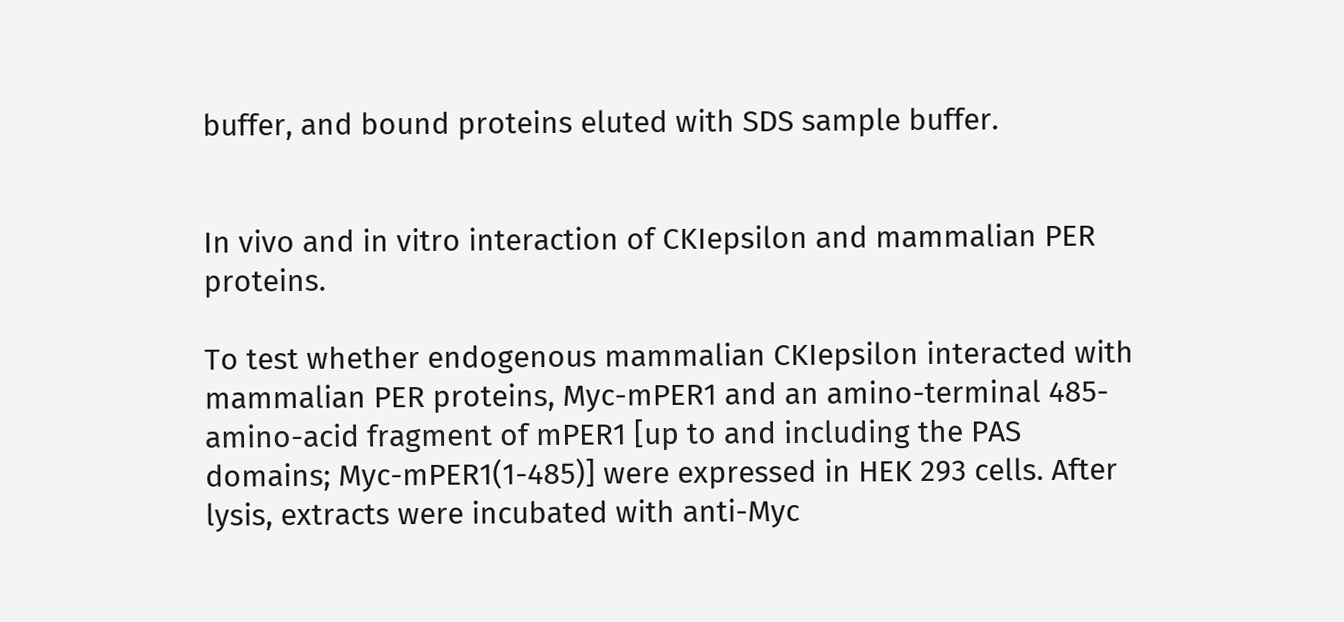buffer, and bound proteins eluted with SDS sample buffer.


In vivo and in vitro interaction of CKIepsilon and mammalian PER proteins.

To test whether endogenous mammalian CKIepsilon interacted with mammalian PER proteins, Myc-mPER1 and an amino-terminal 485-amino-acid fragment of mPER1 [up to and including the PAS domains; Myc-mPER1(1-485)] were expressed in HEK 293 cells. After lysis, extracts were incubated with anti-Myc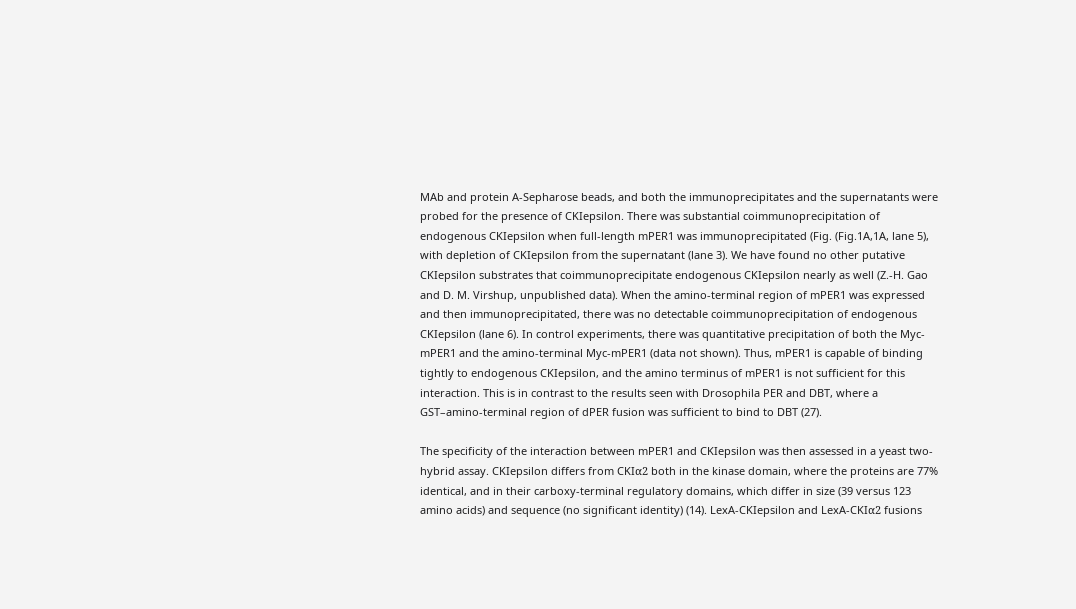MAb and protein A-Sepharose beads, and both the immunoprecipitates and the supernatants were probed for the presence of CKIepsilon. There was substantial coimmunoprecipitation of endogenous CKIepsilon when full-length mPER1 was immunoprecipitated (Fig. (Fig.1A,1A, lane 5), with depletion of CKIepsilon from the supernatant (lane 3). We have found no other putative CKIepsilon substrates that coimmunoprecipitate endogenous CKIepsilon nearly as well (Z.-H. Gao and D. M. Virshup, unpublished data). When the amino-terminal region of mPER1 was expressed and then immunoprecipitated, there was no detectable coimmunoprecipitation of endogenous CKIepsilon (lane 6). In control experiments, there was quantitative precipitation of both the Myc-mPER1 and the amino-terminal Myc-mPER1 (data not shown). Thus, mPER1 is capable of binding tightly to endogenous CKIepsilon, and the amino terminus of mPER1 is not sufficient for this interaction. This is in contrast to the results seen with Drosophila PER and DBT, where a GST–amino-terminal region of dPER fusion was sufficient to bind to DBT (27).

The specificity of the interaction between mPER1 and CKIepsilon was then assessed in a yeast two-hybrid assay. CKIepsilon differs from CKIα2 both in the kinase domain, where the proteins are 77% identical, and in their carboxy-terminal regulatory domains, which differ in size (39 versus 123 amino acids) and sequence (no significant identity) (14). LexA-CKIepsilon and LexA-CKIα2 fusions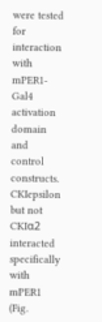were tested for interaction with mPER1-Gal4 activation domain and control constructs. CKIepsilon but not CKIα2 interacted specifically with mPER1 (Fig.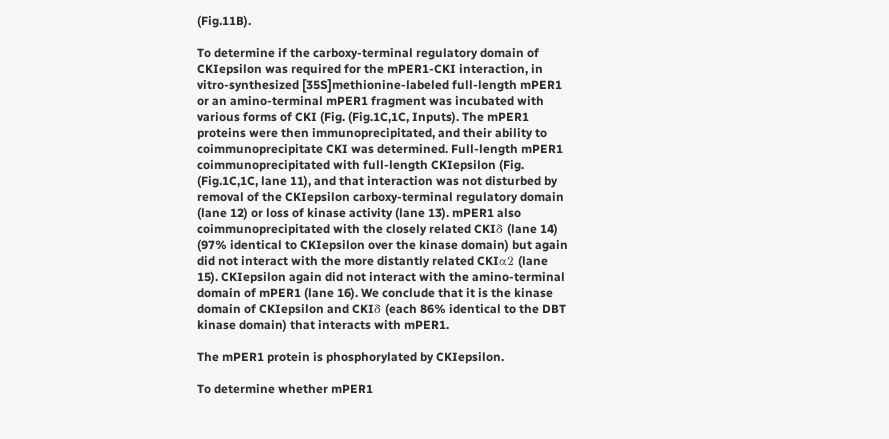(Fig.11B).

To determine if the carboxy-terminal regulatory domain of CKIepsilon was required for the mPER1-CKI interaction, in vitro-synthesized [35S]methionine-labeled full-length mPER1 or an amino-terminal mPER1 fragment was incubated with various forms of CKI (Fig. (Fig.1C,1C, Inputs). The mPER1 proteins were then immunoprecipitated, and their ability to coimmunoprecipitate CKI was determined. Full-length mPER1 coimmunoprecipitated with full-length CKIepsilon (Fig. (Fig.1C,1C, lane 11), and that interaction was not disturbed by removal of the CKIepsilon carboxy-terminal regulatory domain (lane 12) or loss of kinase activity (lane 13). mPER1 also coimmunoprecipitated with the closely related CKIδ (lane 14) (97% identical to CKIepsilon over the kinase domain) but again did not interact with the more distantly related CKIα2 (lane 15). CKIepsilon again did not interact with the amino-terminal domain of mPER1 (lane 16). We conclude that it is the kinase domain of CKIepsilon and CKIδ (each 86% identical to the DBT kinase domain) that interacts with mPER1.

The mPER1 protein is phosphorylated by CKIepsilon.

To determine whether mPER1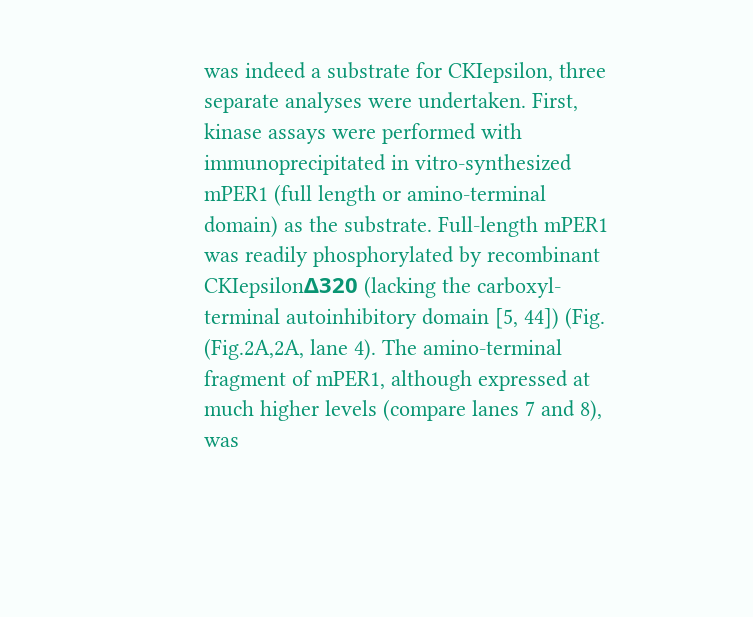was indeed a substrate for CKIepsilon, three separate analyses were undertaken. First, kinase assays were performed with immunoprecipitated in vitro-synthesized mPER1 (full length or amino-terminal domain) as the substrate. Full-length mPER1 was readily phosphorylated by recombinant CKIepsilonΔ320 (lacking the carboxyl-terminal autoinhibitory domain [5, 44]) (Fig. (Fig.2A,2A, lane 4). The amino-terminal fragment of mPER1, although expressed at much higher levels (compare lanes 7 and 8), was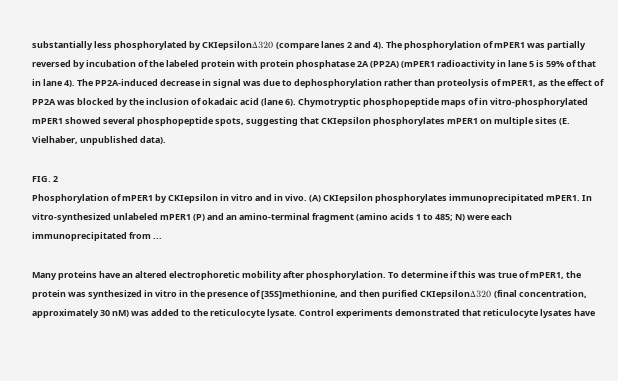substantially less phosphorylated by CKIepsilonΔ320 (compare lanes 2 and 4). The phosphorylation of mPER1 was partially reversed by incubation of the labeled protein with protein phosphatase 2A (PP2A) (mPER1 radioactivity in lane 5 is 59% of that in lane 4). The PP2A-induced decrease in signal was due to dephosphorylation rather than proteolysis of mPER1, as the effect of PP2A was blocked by the inclusion of okadaic acid (lane 6). Chymotryptic phosphopeptide maps of in vitro-phosphorylated mPER1 showed several phosphopeptide spots, suggesting that CKIepsilon phosphorylates mPER1 on multiple sites (E. Vielhaber, unpublished data).

FIG. 2
Phosphorylation of mPER1 by CKIepsilon in vitro and in vivo. (A) CKIepsilon phosphorylates immunoprecipitated mPER1. In vitro-synthesized unlabeled mPER1 (P) and an amino-terminal fragment (amino acids 1 to 485; N) were each immunoprecipitated from ...

Many proteins have an altered electrophoretic mobility after phosphorylation. To determine if this was true of mPER1, the protein was synthesized in vitro in the presence of [35S]methionine, and then purified CKIepsilonΔ320 (final concentration, approximately 30 nM) was added to the reticulocyte lysate. Control experiments demonstrated that reticulocyte lysates have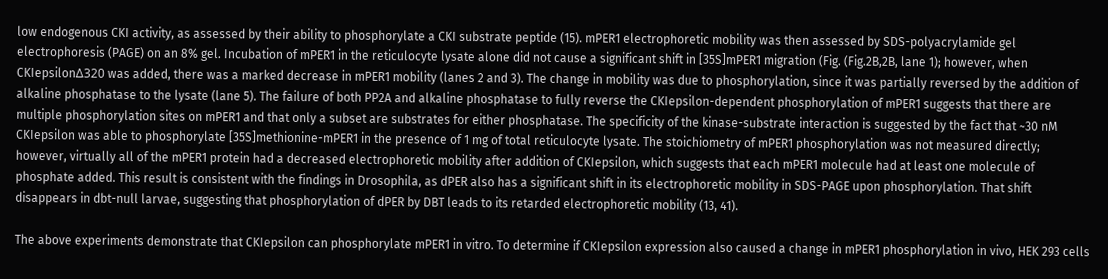low endogenous CKI activity, as assessed by their ability to phosphorylate a CKI substrate peptide (15). mPER1 electrophoretic mobility was then assessed by SDS-polyacrylamide gel electrophoresis (PAGE) on an 8% gel. Incubation of mPER1 in the reticulocyte lysate alone did not cause a significant shift in [35S]mPER1 migration (Fig. (Fig.2B,2B, lane 1); however, when CKIepsilonΔ320 was added, there was a marked decrease in mPER1 mobility (lanes 2 and 3). The change in mobility was due to phosphorylation, since it was partially reversed by the addition of alkaline phosphatase to the lysate (lane 5). The failure of both PP2A and alkaline phosphatase to fully reverse the CKIepsilon-dependent phosphorylation of mPER1 suggests that there are multiple phosphorylation sites on mPER1 and that only a subset are substrates for either phosphatase. The specificity of the kinase-substrate interaction is suggested by the fact that ~30 nM CKIepsilon was able to phosphorylate [35S]methionine-mPER1 in the presence of 1 mg of total reticulocyte lysate. The stoichiometry of mPER1 phosphorylation was not measured directly; however, virtually all of the mPER1 protein had a decreased electrophoretic mobility after addition of CKIepsilon, which suggests that each mPER1 molecule had at least one molecule of phosphate added. This result is consistent with the findings in Drosophila, as dPER also has a significant shift in its electrophoretic mobility in SDS-PAGE upon phosphorylation. That shift disappears in dbt-null larvae, suggesting that phosphorylation of dPER by DBT leads to its retarded electrophoretic mobility (13, 41).

The above experiments demonstrate that CKIepsilon can phosphorylate mPER1 in vitro. To determine if CKIepsilon expression also caused a change in mPER1 phosphorylation in vivo, HEK 293 cells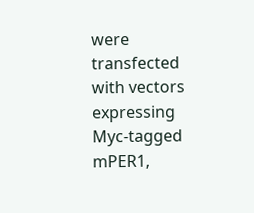were transfected with vectors expressing Myc-tagged mPER1,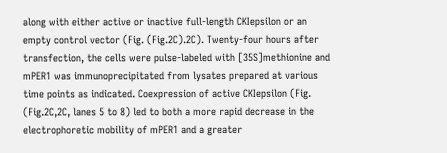along with either active or inactive full-length CKIepsilon or an empty control vector (Fig. (Fig.2C).2C). Twenty-four hours after transfection, the cells were pulse-labeled with [35S]methionine and mPER1 was immunoprecipitated from lysates prepared at various time points as indicated. Coexpression of active CKIepsilon (Fig. (Fig.2C,2C, lanes 5 to 8) led to both a more rapid decrease in the electrophoretic mobility of mPER1 and a greater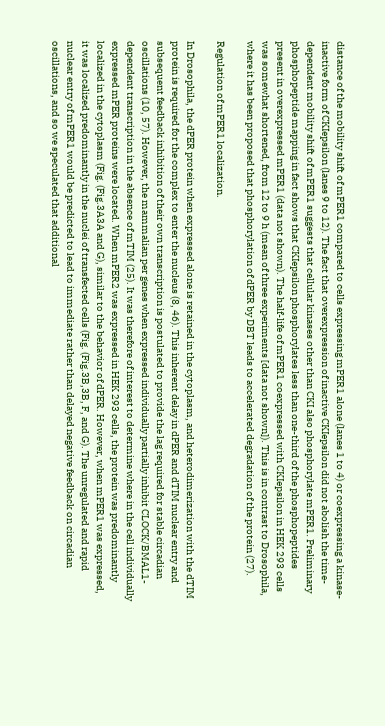distance of the mobility shift of mPER1 compared to cells expressing mPER1 alone (lanes 1 to 4) or coexpressing a kinase-inactive form of CKIepsilon (lanes 9 to 12). The fact that overexpression of inactive CKIepsilon did not abolish the time-dependent mobility shift of mPER1 suggests that cellular kinases other than CKI also phosphorylate mPER1. Preliminary phosphopeptide mapping in fact shows that CKIepsilon phosphorylates less than one-third of the phosphopeptides present in overexpressed mPER1 (data not shown). The half-life of mPER1 coexpressed with CKIepsilon in HEK 293 cells was somewhat shortened, from 12 to 9 h (mean of three experiments [data not shown]). This is in contrast to Drosophila, where it has been proposed that phosphorylation of dPER by DBT leads to accelerated degradation of the protein (27).

Regulation of mPER1 localization.

In Drosophila, the dPER protein when expressed alone is retained in the cytoplasm, and heterodimerization with the dTIM protein is required for the complex to enter the nucleus (8, 46). This inherent delay in dPER and dTIM nuclear entry and subsequent feedback inhibition of their own transcription is postulated to provide the lag required for stable circadian oscillations (10, 57). However, the mammalian per genes when expressed individually partially inhibit CLOCK/BMAL1-dependent transcription in the absence of mTIM (25). It was therefore of interest to determine where in the cell individually expressed mPER proteins were located. When mPER2 was expressed in HEK 293 cells, the protein was predominantly localized in the cytoplasm (Fig. (Fig.3A3A and G), similar to the behavior of dPER. However, when mPER1 was expressed, it was localized predominantly in the nuclei of transfected cells (Fig. (Fig.3B,3B, F, and G). The unregulated and rapid nuclear entry of mPER1 would be predicted to lead to immediate rather than delayed negative feedback on circadian oscillations, and so we speculated that additional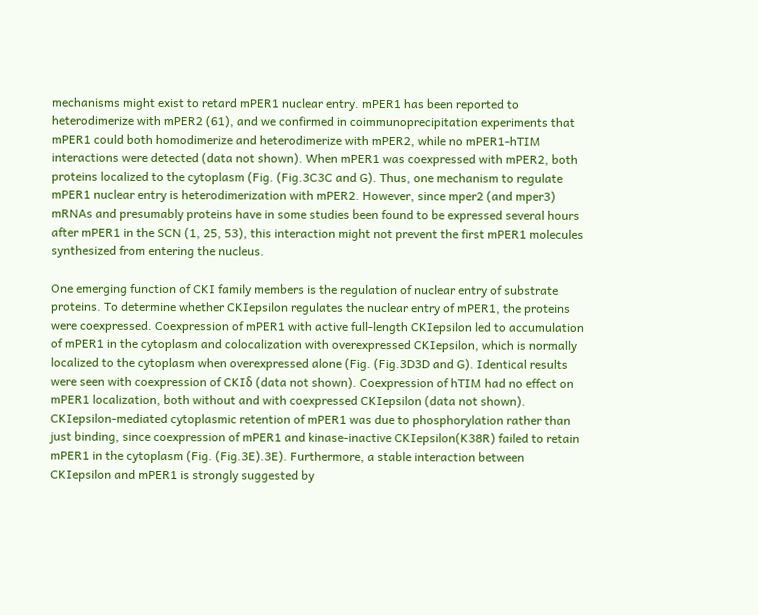mechanisms might exist to retard mPER1 nuclear entry. mPER1 has been reported to heterodimerize with mPER2 (61), and we confirmed in coimmunoprecipitation experiments that mPER1 could both homodimerize and heterodimerize with mPER2, while no mPER1-hTIM interactions were detected (data not shown). When mPER1 was coexpressed with mPER2, both proteins localized to the cytoplasm (Fig. (Fig.3C3C and G). Thus, one mechanism to regulate mPER1 nuclear entry is heterodimerization with mPER2. However, since mper2 (and mper3) mRNAs and presumably proteins have in some studies been found to be expressed several hours after mPER1 in the SCN (1, 25, 53), this interaction might not prevent the first mPER1 molecules synthesized from entering the nucleus.

One emerging function of CKI family members is the regulation of nuclear entry of substrate proteins. To determine whether CKIepsilon regulates the nuclear entry of mPER1, the proteins were coexpressed. Coexpression of mPER1 with active full-length CKIepsilon led to accumulation of mPER1 in the cytoplasm and colocalization with overexpressed CKIepsilon, which is normally localized to the cytoplasm when overexpressed alone (Fig. (Fig.3D3D and G). Identical results were seen with coexpression of CKIδ (data not shown). Coexpression of hTIM had no effect on mPER1 localization, both without and with coexpressed CKIepsilon (data not shown). CKIepsilon-mediated cytoplasmic retention of mPER1 was due to phosphorylation rather than just binding, since coexpression of mPER1 and kinase-inactive CKIepsilon(K38R) failed to retain mPER1 in the cytoplasm (Fig. (Fig.3E).3E). Furthermore, a stable interaction between CKIepsilon and mPER1 is strongly suggested by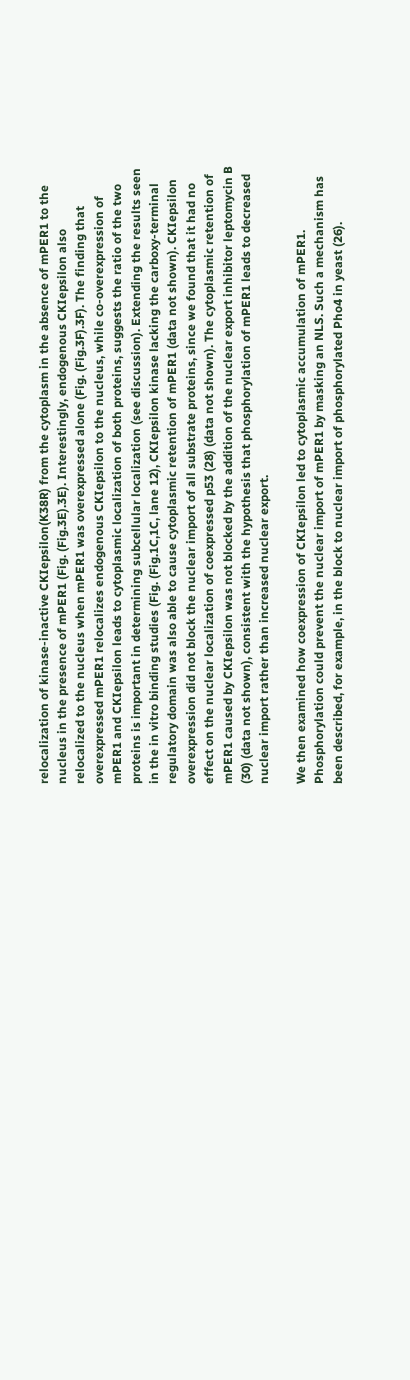relocalization of kinase-inactive CKIepsilon(K38R) from the cytoplasm in the absence of mPER1 to the nucleus in the presence of mPER1 (Fig. (Fig.3E).3E). Interestingly, endogenous CKIepsilon also relocalized to the nucleus when mPER1 was overexpressed alone (Fig. (Fig.3F).3F). The finding that overexpressed mPER1 relocalizes endogenous CKIepsilon to the nucleus, while co-overexpression of mPER1 and CKIepsilon leads to cytoplasmic localization of both proteins, suggests the ratio of the two proteins is important in determining subcellular localization (see discussion). Extending the results seen in the in vitro binding studies (Fig. (Fig.1C,1C, lane 12), CKIepsilon kinase lacking the carboxy-terminal regulatory domain was also able to cause cytoplasmic retention of mPER1 (data not shown). CKIepsilon overexpression did not block the nuclear import of all substrate proteins, since we found that it had no effect on the nuclear localization of coexpressed p53 (28) (data not shown). The cytoplasmic retention of mPER1 caused by CKIepsilon was not blocked by the addition of the nuclear export inhibitor leptomycin B (30) (data not shown), consistent with the hypothesis that phosphorylation of mPER1 leads to decreased nuclear import rather than increased nuclear export.

We then examined how coexpression of CKIepsilon led to cytoplasmic accumulation of mPER1. Phosphorylation could prevent the nuclear import of mPER1 by masking an NLS. Such a mechanism has been described, for example, in the block to nuclear import of phosphorylated Pho4 in yeast (26).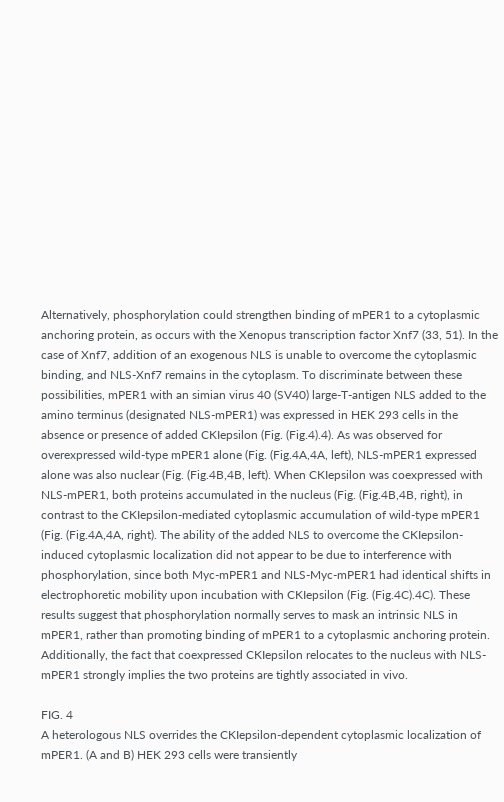Alternatively, phosphorylation could strengthen binding of mPER1 to a cytoplasmic anchoring protein, as occurs with the Xenopus transcription factor Xnf7 (33, 51). In the case of Xnf7, addition of an exogenous NLS is unable to overcome the cytoplasmic binding, and NLS-Xnf7 remains in the cytoplasm. To discriminate between these possibilities, mPER1 with an simian virus 40 (SV40) large-T-antigen NLS added to the amino terminus (designated NLS-mPER1) was expressed in HEK 293 cells in the absence or presence of added CKIepsilon (Fig. (Fig.4).4). As was observed for overexpressed wild-type mPER1 alone (Fig. (Fig.4A,4A, left), NLS-mPER1 expressed alone was also nuclear (Fig. (Fig.4B,4B, left). When CKIepsilon was coexpressed with NLS-mPER1, both proteins accumulated in the nucleus (Fig. (Fig.4B,4B, right), in contrast to the CKIepsilon-mediated cytoplasmic accumulation of wild-type mPER1 (Fig. (Fig.4A,4A, right). The ability of the added NLS to overcome the CKIepsilon-induced cytoplasmic localization did not appear to be due to interference with phosphorylation, since both Myc-mPER1 and NLS-Myc-mPER1 had identical shifts in electrophoretic mobility upon incubation with CKIepsilon (Fig. (Fig.4C).4C). These results suggest that phosphorylation normally serves to mask an intrinsic NLS in mPER1, rather than promoting binding of mPER1 to a cytoplasmic anchoring protein. Additionally, the fact that coexpressed CKIepsilon relocates to the nucleus with NLS-mPER1 strongly implies the two proteins are tightly associated in vivo.

FIG. 4
A heterologous NLS overrides the CKIepsilon-dependent cytoplasmic localization of mPER1. (A and B) HEK 293 cells were transiently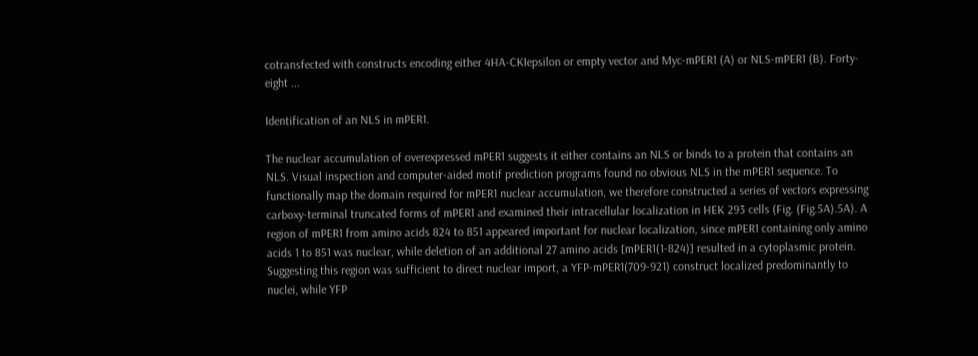cotransfected with constructs encoding either 4HA-CKIepsilon or empty vector and Myc-mPER1 (A) or NLS-mPER1 (B). Forty-eight ...

Identification of an NLS in mPER1.

The nuclear accumulation of overexpressed mPER1 suggests it either contains an NLS or binds to a protein that contains an NLS. Visual inspection and computer-aided motif prediction programs found no obvious NLS in the mPER1 sequence. To functionally map the domain required for mPER1 nuclear accumulation, we therefore constructed a series of vectors expressing carboxy-terminal truncated forms of mPER1 and examined their intracellular localization in HEK 293 cells (Fig. (Fig.5A).5A). A region of mPER1 from amino acids 824 to 851 appeared important for nuclear localization, since mPER1 containing only amino acids 1 to 851 was nuclear, while deletion of an additional 27 amino acids [mPER1(1-824)] resulted in a cytoplasmic protein. Suggesting this region was sufficient to direct nuclear import, a YFP-mPER1(709-921) construct localized predominantly to nuclei, while YFP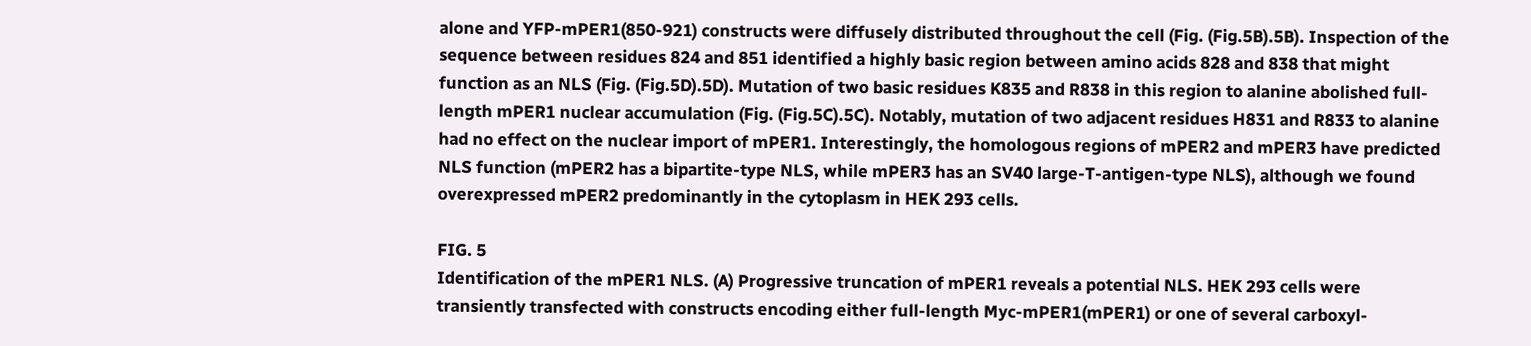alone and YFP-mPER1(850-921) constructs were diffusely distributed throughout the cell (Fig. (Fig.5B).5B). Inspection of the sequence between residues 824 and 851 identified a highly basic region between amino acids 828 and 838 that might function as an NLS (Fig. (Fig.5D).5D). Mutation of two basic residues K835 and R838 in this region to alanine abolished full-length mPER1 nuclear accumulation (Fig. (Fig.5C).5C). Notably, mutation of two adjacent residues H831 and R833 to alanine had no effect on the nuclear import of mPER1. Interestingly, the homologous regions of mPER2 and mPER3 have predicted NLS function (mPER2 has a bipartite-type NLS, while mPER3 has an SV40 large-T-antigen-type NLS), although we found overexpressed mPER2 predominantly in the cytoplasm in HEK 293 cells.

FIG. 5
Identification of the mPER1 NLS. (A) Progressive truncation of mPER1 reveals a potential NLS. HEK 293 cells were transiently transfected with constructs encoding either full-length Myc-mPER1(mPER1) or one of several carboxyl-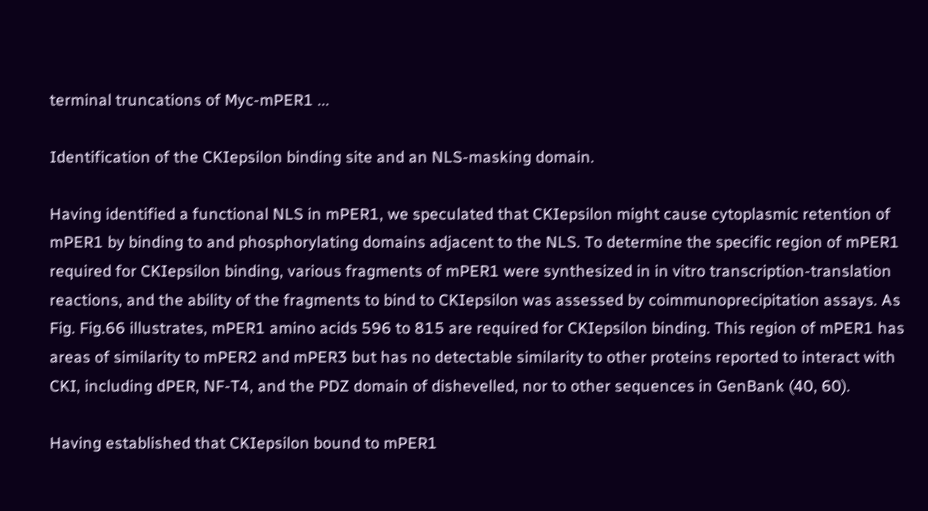terminal truncations of Myc-mPER1 ...

Identification of the CKIepsilon binding site and an NLS-masking domain.

Having identified a functional NLS in mPER1, we speculated that CKIepsilon might cause cytoplasmic retention of mPER1 by binding to and phosphorylating domains adjacent to the NLS. To determine the specific region of mPER1 required for CKIepsilon binding, various fragments of mPER1 were synthesized in in vitro transcription-translation reactions, and the ability of the fragments to bind to CKIepsilon was assessed by coimmunoprecipitation assays. As Fig. Fig.66 illustrates, mPER1 amino acids 596 to 815 are required for CKIepsilon binding. This region of mPER1 has areas of similarity to mPER2 and mPER3 but has no detectable similarity to other proteins reported to interact with CKI, including dPER, NF-T4, and the PDZ domain of dishevelled, nor to other sequences in GenBank (40, 60).

Having established that CKIepsilon bound to mPER1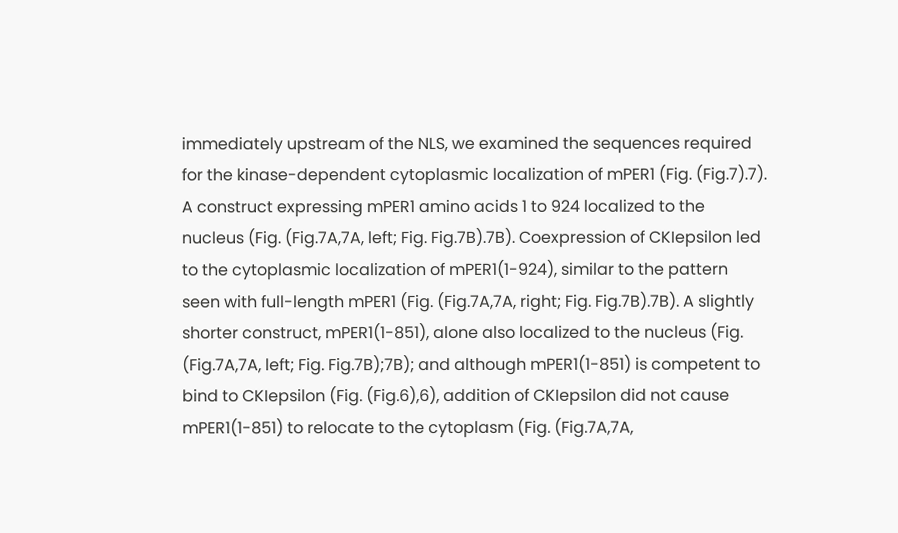immediately upstream of the NLS, we examined the sequences required for the kinase-dependent cytoplasmic localization of mPER1 (Fig. (Fig.7).7). A construct expressing mPER1 amino acids 1 to 924 localized to the nucleus (Fig. (Fig.7A,7A, left; Fig. Fig.7B).7B). Coexpression of CKIepsilon led to the cytoplasmic localization of mPER1(1-924), similar to the pattern seen with full-length mPER1 (Fig. (Fig.7A,7A, right; Fig. Fig.7B).7B). A slightly shorter construct, mPER1(1-851), alone also localized to the nucleus (Fig. (Fig.7A,7A, left; Fig. Fig.7B);7B); and although mPER1(1-851) is competent to bind to CKIepsilon (Fig. (Fig.6),6), addition of CKIepsilon did not cause mPER1(1-851) to relocate to the cytoplasm (Fig. (Fig.7A,7A,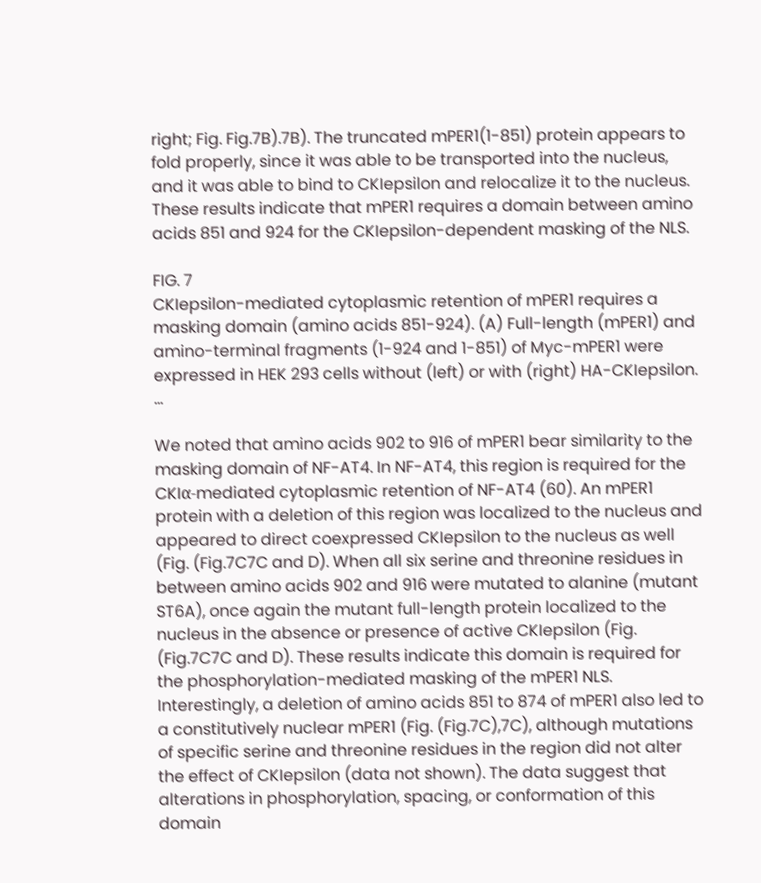right; Fig. Fig.7B).7B). The truncated mPER1(1-851) protein appears to fold properly, since it was able to be transported into the nucleus, and it was able to bind to CKIepsilon and relocalize it to the nucleus. These results indicate that mPER1 requires a domain between amino acids 851 and 924 for the CKIepsilon-dependent masking of the NLS.

FIG. 7
CKIepsilon-mediated cytoplasmic retention of mPER1 requires a masking domain (amino acids 851-924). (A) Full-length (mPER1) and amino-terminal fragments (1-924 and 1-851) of Myc-mPER1 were expressed in HEK 293 cells without (left) or with (right) HA-CKIepsilon. ...

We noted that amino acids 902 to 916 of mPER1 bear similarity to the masking domain of NF-AT4. In NF-AT4, this region is required for the CKIα-mediated cytoplasmic retention of NF-AT4 (60). An mPER1 protein with a deletion of this region was localized to the nucleus and appeared to direct coexpressed CKIepsilon to the nucleus as well (Fig. (Fig.7C7C and D). When all six serine and threonine residues in between amino acids 902 and 916 were mutated to alanine (mutant ST6A), once again the mutant full-length protein localized to the nucleus in the absence or presence of active CKIepsilon (Fig. (Fig.7C7C and D). These results indicate this domain is required for the phosphorylation-mediated masking of the mPER1 NLS. Interestingly, a deletion of amino acids 851 to 874 of mPER1 also led to a constitutively nuclear mPER1 (Fig. (Fig.7C),7C), although mutations of specific serine and threonine residues in the region did not alter the effect of CKIepsilon (data not shown). The data suggest that alterations in phosphorylation, spacing, or conformation of this domain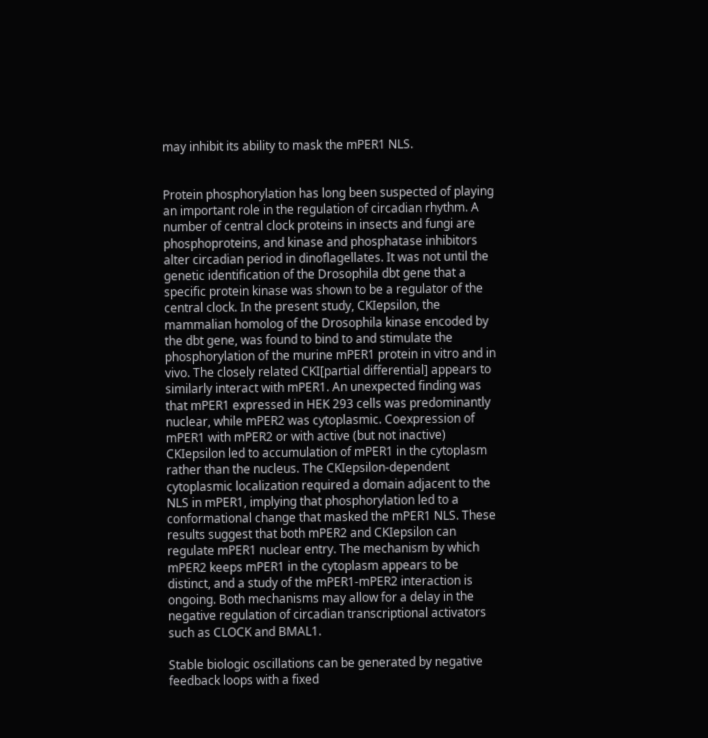may inhibit its ability to mask the mPER1 NLS.


Protein phosphorylation has long been suspected of playing an important role in the regulation of circadian rhythm. A number of central clock proteins in insects and fungi are phosphoproteins, and kinase and phosphatase inhibitors alter circadian period in dinoflagellates. It was not until the genetic identification of the Drosophila dbt gene that a specific protein kinase was shown to be a regulator of the central clock. In the present study, CKIepsilon, the mammalian homolog of the Drosophila kinase encoded by the dbt gene, was found to bind to and stimulate the phosphorylation of the murine mPER1 protein in vitro and in vivo. The closely related CKI[partial differential] appears to similarly interact with mPER1. An unexpected finding was that mPER1 expressed in HEK 293 cells was predominantly nuclear, while mPER2 was cytoplasmic. Coexpression of mPER1 with mPER2 or with active (but not inactive) CKIepsilon led to accumulation of mPER1 in the cytoplasm rather than the nucleus. The CKIepsilon-dependent cytoplasmic localization required a domain adjacent to the NLS in mPER1, implying that phosphorylation led to a conformational change that masked the mPER1 NLS. These results suggest that both mPER2 and CKIepsilon can regulate mPER1 nuclear entry. The mechanism by which mPER2 keeps mPER1 in the cytoplasm appears to be distinct, and a study of the mPER1-mPER2 interaction is ongoing. Both mechanisms may allow for a delay in the negative regulation of circadian transcriptional activators such as CLOCK and BMAL1.

Stable biologic oscillations can be generated by negative feedback loops with a fixed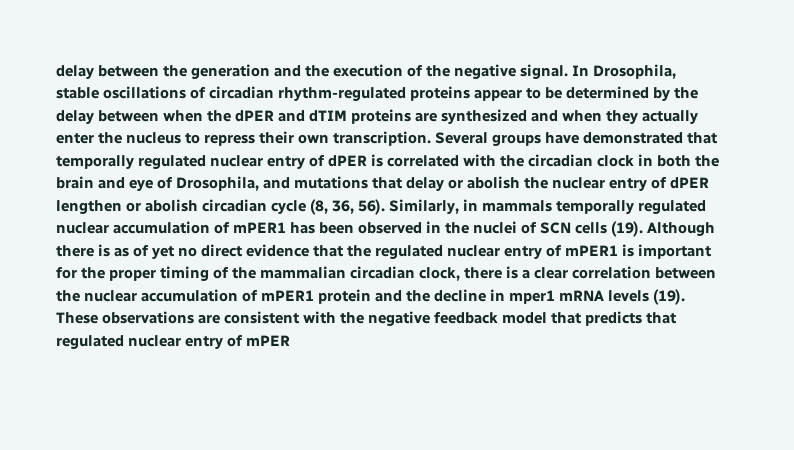delay between the generation and the execution of the negative signal. In Drosophila, stable oscillations of circadian rhythm-regulated proteins appear to be determined by the delay between when the dPER and dTIM proteins are synthesized and when they actually enter the nucleus to repress their own transcription. Several groups have demonstrated that temporally regulated nuclear entry of dPER is correlated with the circadian clock in both the brain and eye of Drosophila, and mutations that delay or abolish the nuclear entry of dPER lengthen or abolish circadian cycle (8, 36, 56). Similarly, in mammals temporally regulated nuclear accumulation of mPER1 has been observed in the nuclei of SCN cells (19). Although there is as of yet no direct evidence that the regulated nuclear entry of mPER1 is important for the proper timing of the mammalian circadian clock, there is a clear correlation between the nuclear accumulation of mPER1 protein and the decline in mper1 mRNA levels (19). These observations are consistent with the negative feedback model that predicts that regulated nuclear entry of mPER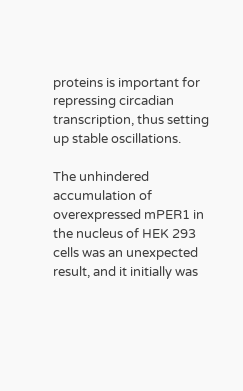proteins is important for repressing circadian transcription, thus setting up stable oscillations.

The unhindered accumulation of overexpressed mPER1 in the nucleus of HEK 293 cells was an unexpected result, and it initially was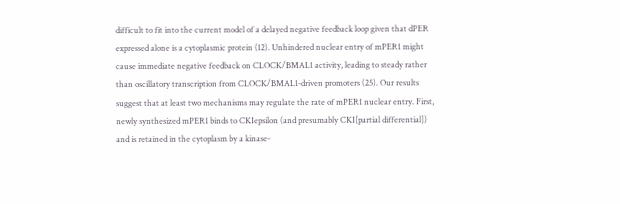difficult to fit into the current model of a delayed negative feedback loop given that dPER expressed alone is a cytoplasmic protein (12). Unhindered nuclear entry of mPER1 might cause immediate negative feedback on CLOCK/BMAL1 activity, leading to steady rather than oscillatory transcription from CLOCK/BMAL1-driven promoters (25). Our results suggest that at least two mechanisms may regulate the rate of mPER1 nuclear entry. First, newly synthesized mPER1 binds to CKIepsilon (and presumably CKI[partial differential]) and is retained in the cytoplasm by a kinase-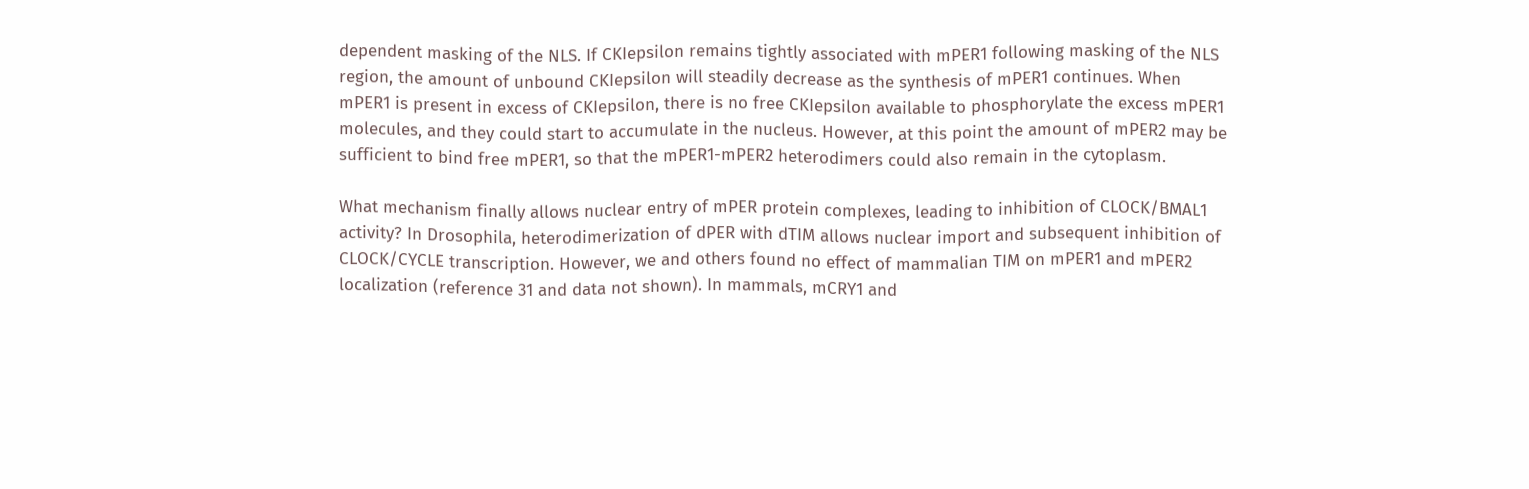dependent masking of the NLS. If CKIepsilon remains tightly associated with mPER1 following masking of the NLS region, the amount of unbound CKIepsilon will steadily decrease as the synthesis of mPER1 continues. When mPER1 is present in excess of CKIepsilon, there is no free CKIepsilon available to phosphorylate the excess mPER1 molecules, and they could start to accumulate in the nucleus. However, at this point the amount of mPER2 may be sufficient to bind free mPER1, so that the mPER1-mPER2 heterodimers could also remain in the cytoplasm.

What mechanism finally allows nuclear entry of mPER protein complexes, leading to inhibition of CLOCK/BMAL1 activity? In Drosophila, heterodimerization of dPER with dTIM allows nuclear import and subsequent inhibition of CLOCK/CYCLE transcription. However, we and others found no effect of mammalian TIM on mPER1 and mPER2 localization (reference 31 and data not shown). In mammals, mCRY1 and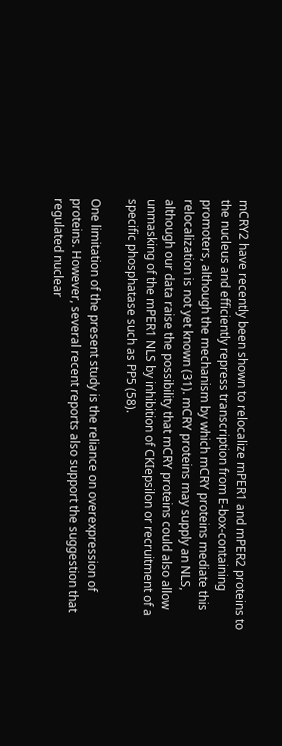mCRY2 have recently been shown to relocalize mPER1 and mPER2 proteins to the nucleus and efficiently repress transcription from E-box-containing promoters, although the mechanism by which mCRY proteins mediate this relocalization is not yet known (31). mCRY proteins may supply an NLS, although our data raise the possibility that mCRY proteins could also allow unmasking of the mPER1 NLS by inhibition of CKIepsilon or recruitment of a specific phosphatase such as PP5 (58).

One limitation of the present study is the reliance on overexpression of proteins. However, several recent reports also support the suggestion that regulated nuclear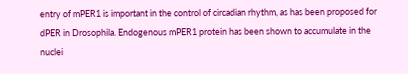entry of mPER1 is important in the control of circadian rhythm, as has been proposed for dPER in Drosophila. Endogenous mPER1 protein has been shown to accumulate in the nuclei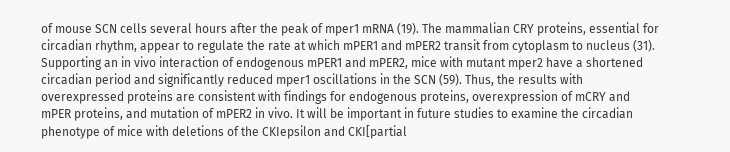of mouse SCN cells several hours after the peak of mper1 mRNA (19). The mammalian CRY proteins, essential for circadian rhythm, appear to regulate the rate at which mPER1 and mPER2 transit from cytoplasm to nucleus (31). Supporting an in vivo interaction of endogenous mPER1 and mPER2, mice with mutant mper2 have a shortened circadian period and significantly reduced mper1 oscillations in the SCN (59). Thus, the results with overexpressed proteins are consistent with findings for endogenous proteins, overexpression of mCRY and mPER proteins, and mutation of mPER2 in vivo. It will be important in future studies to examine the circadian phenotype of mice with deletions of the CKIepsilon and CKI[partial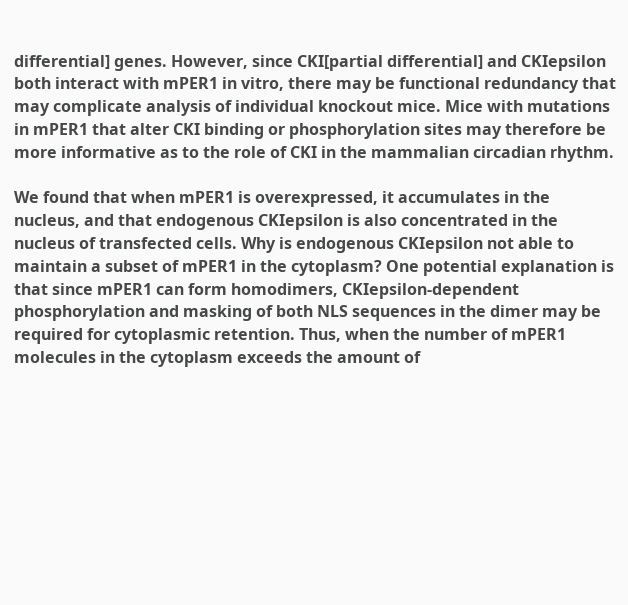differential] genes. However, since CKI[partial differential] and CKIepsilon both interact with mPER1 in vitro, there may be functional redundancy that may complicate analysis of individual knockout mice. Mice with mutations in mPER1 that alter CKI binding or phosphorylation sites may therefore be more informative as to the role of CKI in the mammalian circadian rhythm.

We found that when mPER1 is overexpressed, it accumulates in the nucleus, and that endogenous CKIepsilon is also concentrated in the nucleus of transfected cells. Why is endogenous CKIepsilon not able to maintain a subset of mPER1 in the cytoplasm? One potential explanation is that since mPER1 can form homodimers, CKIepsilon-dependent phosphorylation and masking of both NLS sequences in the dimer may be required for cytoplasmic retention. Thus, when the number of mPER1 molecules in the cytoplasm exceeds the amount of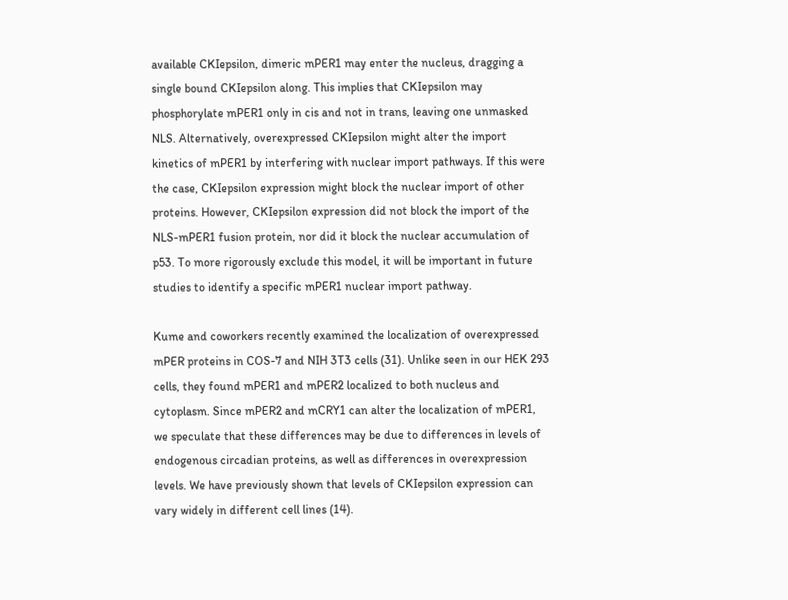available CKIepsilon, dimeric mPER1 may enter the nucleus, dragging a single bound CKIepsilon along. This implies that CKIepsilon may phosphorylate mPER1 only in cis and not in trans, leaving one unmasked NLS. Alternatively, overexpressed CKIepsilon might alter the import kinetics of mPER1 by interfering with nuclear import pathways. If this were the case, CKIepsilon expression might block the nuclear import of other proteins. However, CKIepsilon expression did not block the import of the NLS-mPER1 fusion protein, nor did it block the nuclear accumulation of p53. To more rigorously exclude this model, it will be important in future studies to identify a specific mPER1 nuclear import pathway.

Kume and coworkers recently examined the localization of overexpressed mPER proteins in COS-7 and NIH 3T3 cells (31). Unlike seen in our HEK 293 cells, they found mPER1 and mPER2 localized to both nucleus and cytoplasm. Since mPER2 and mCRY1 can alter the localization of mPER1, we speculate that these differences may be due to differences in levels of endogenous circadian proteins, as well as differences in overexpression levels. We have previously shown that levels of CKIepsilon expression can vary widely in different cell lines (14).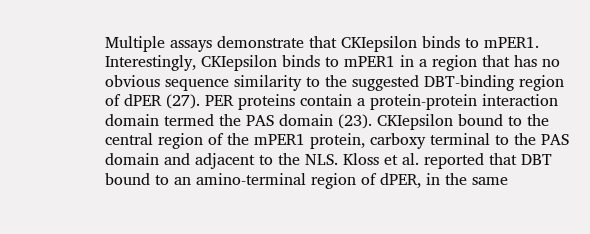Multiple assays demonstrate that CKIepsilon binds to mPER1. Interestingly, CKIepsilon binds to mPER1 in a region that has no obvious sequence similarity to the suggested DBT-binding region of dPER (27). PER proteins contain a protein-protein interaction domain termed the PAS domain (23). CKIepsilon bound to the central region of the mPER1 protein, carboxy terminal to the PAS domain and adjacent to the NLS. Kloss et al. reported that DBT bound to an amino-terminal region of dPER, in the same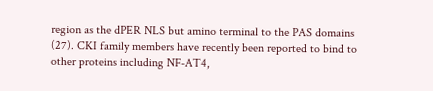region as the dPER NLS but amino terminal to the PAS domains (27). CKI family members have recently been reported to bind to other proteins including NF-AT4,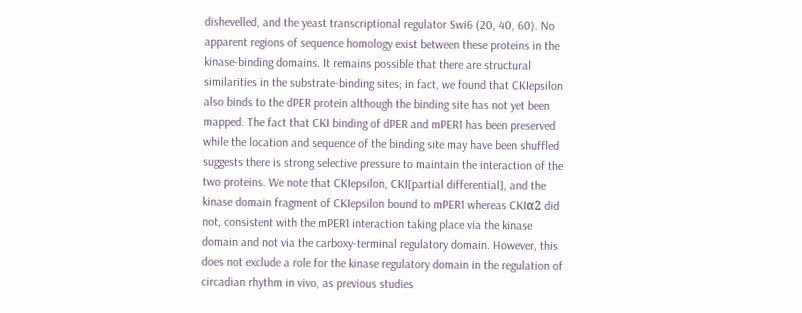dishevelled, and the yeast transcriptional regulator Swi6 (20, 40, 60). No apparent regions of sequence homology exist between these proteins in the kinase-binding domains. It remains possible that there are structural similarities in the substrate-binding sites; in fact, we found that CKIepsilon also binds to the dPER protein although the binding site has not yet been mapped. The fact that CKI binding of dPER and mPER1 has been preserved while the location and sequence of the binding site may have been shuffled suggests there is strong selective pressure to maintain the interaction of the two proteins. We note that CKIepsilon, CKI[partial differential], and the kinase domain fragment of CKIepsilon bound to mPER1 whereas CKIα2 did not, consistent with the mPER1 interaction taking place via the kinase domain and not via the carboxy-terminal regulatory domain. However, this does not exclude a role for the kinase regulatory domain in the regulation of circadian rhythm in vivo, as previous studies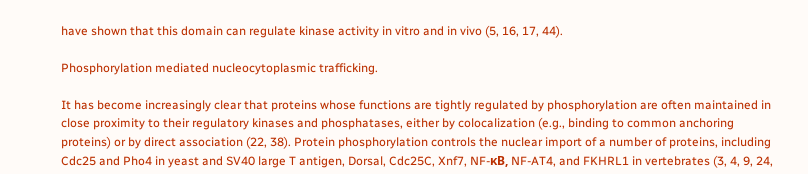have shown that this domain can regulate kinase activity in vitro and in vivo (5, 16, 17, 44).

Phosphorylation mediated nucleocytoplasmic trafficking.

It has become increasingly clear that proteins whose functions are tightly regulated by phosphorylation are often maintained in close proximity to their regulatory kinases and phosphatases, either by colocalization (e.g., binding to common anchoring proteins) or by direct association (22, 38). Protein phosphorylation controls the nuclear import of a number of proteins, including Cdc25 and Pho4 in yeast and SV40 large T antigen, Dorsal, Cdc25C, Xnf7, NF-κB, NF-AT4, and FKHRL1 in vertebrates (3, 4, 9, 24,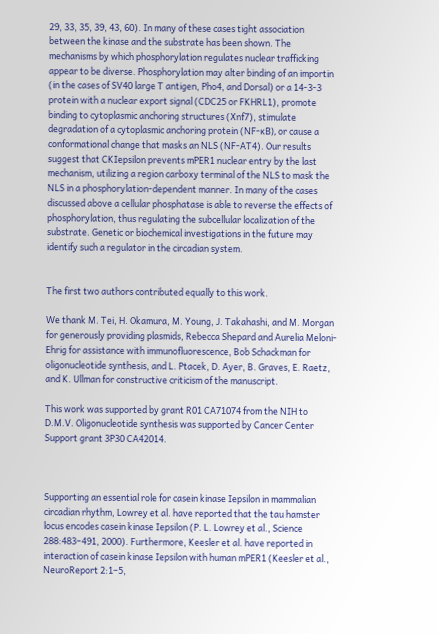29, 33, 35, 39, 43, 60). In many of these cases tight association between the kinase and the substrate has been shown. The mechanisms by which phosphorylation regulates nuclear trafficking appear to be diverse. Phosphorylation may alter binding of an importin (in the cases of SV40 large T antigen, Pho4, and Dorsal) or a 14-3-3 protein with a nuclear export signal (CDC25 or FKHRL1), promote binding to cytoplasmic anchoring structures (Xnf7), stimulate degradation of a cytoplasmic anchoring protein (NF-κB), or cause a conformational change that masks an NLS (NF-AT4). Our results suggest that CKIepsilon prevents mPER1 nuclear entry by the last mechanism, utilizing a region carboxy terminal of the NLS to mask the NLS in a phosphorylation-dependent manner. In many of the cases discussed above a cellular phosphatase is able to reverse the effects of phosphorylation, thus regulating the subcellular localization of the substrate. Genetic or biochemical investigations in the future may identify such a regulator in the circadian system.


The first two authors contributed equally to this work.

We thank M. Tei, H. Okamura, M. Young, J. Takahashi, and M. Morgan for generously providing plasmids, Rebecca Shepard and Aurelia Meloni-Ehrig for assistance with immunofluorescence, Bob Schackman for oligonucleotide synthesis, and L. Ptacek, D. Ayer, B. Graves, E. Raetz, and K. Ullman for constructive criticism of the manuscript.

This work was supported by grant R01 CA71074 from the NIH to D.M.V. Oligonucleotide synthesis was supported by Cancer Center Support grant 3P30 CA42014.



Supporting an essential role for casein kinase Iepsilon in mammalian circadian rhythm, Lowrey et al. have reported that the tau hamster locus encodes casein kinase Iepsilon (P. L. Lowrey et al., Science 288:483–491, 2000). Furthermore, Keesler et al. have reported in interaction of casein kinase Iepsilon with human mPER1 (Keesler et al., NeuroReport 2:1–5,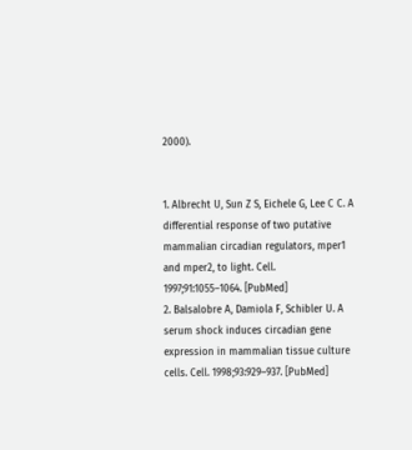2000).


1. Albrecht U, Sun Z S, Eichele G, Lee C C. A differential response of two putative mammalian circadian regulators, mper1 and mper2, to light. Cell. 1997;91:1055–1064. [PubMed]
2. Balsalobre A, Damiola F, Schibler U. A serum shock induces circadian gene expression in mammalian tissue culture cells. Cell. 1998;93:929–937. [PubMed]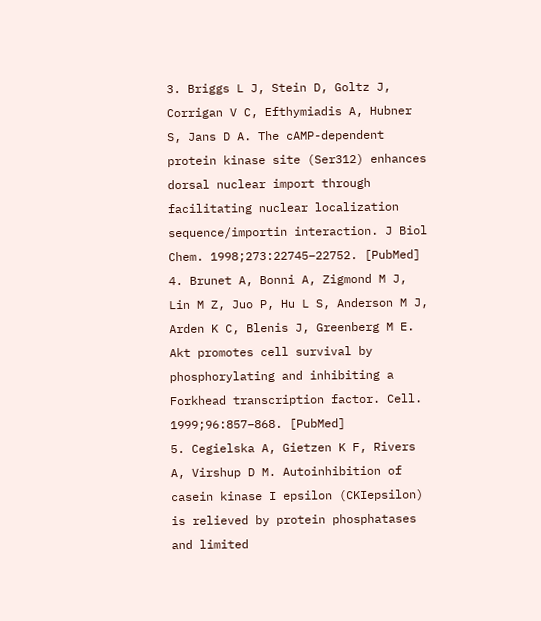3. Briggs L J, Stein D, Goltz J, Corrigan V C, Efthymiadis A, Hubner S, Jans D A. The cAMP-dependent protein kinase site (Ser312) enhances dorsal nuclear import through facilitating nuclear localization sequence/importin interaction. J Biol Chem. 1998;273:22745–22752. [PubMed]
4. Brunet A, Bonni A, Zigmond M J, Lin M Z, Juo P, Hu L S, Anderson M J, Arden K C, Blenis J, Greenberg M E. Akt promotes cell survival by phosphorylating and inhibiting a Forkhead transcription factor. Cell. 1999;96:857–868. [PubMed]
5. Cegielska A, Gietzen K F, Rivers A, Virshup D M. Autoinhibition of casein kinase I epsilon (CKIepsilon) is relieved by protein phosphatases and limited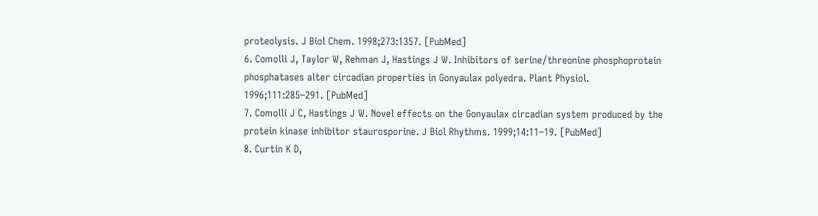proteolysis. J Biol Chem. 1998;273:1357. [PubMed]
6. Comolli J, Taylor W, Rehman J, Hastings J W. Inhibitors of serine/threonine phosphoprotein phosphatases alter circadian properties in Gonyaulax polyedra. Plant Physiol. 1996;111:285–291. [PubMed]
7. Comolli J C, Hastings J W. Novel effects on the Gonyaulax circadian system produced by the protein kinase inhibitor staurosporine. J Biol Rhythms. 1999;14:11–19. [PubMed]
8. Curtin K D,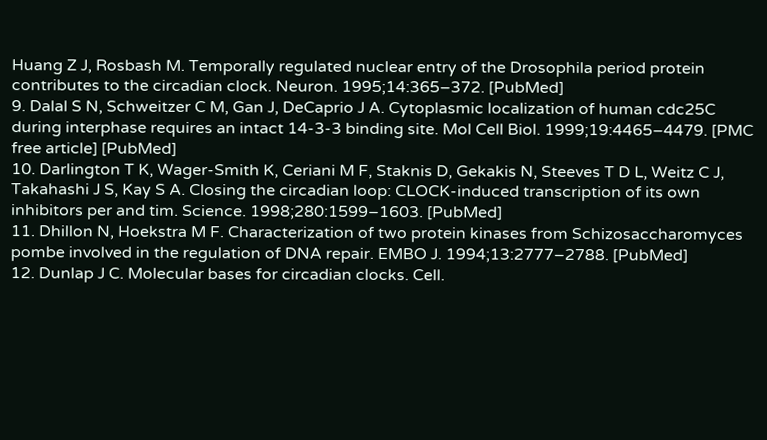Huang Z J, Rosbash M. Temporally regulated nuclear entry of the Drosophila period protein contributes to the circadian clock. Neuron. 1995;14:365–372. [PubMed]
9. Dalal S N, Schweitzer C M, Gan J, DeCaprio J A. Cytoplasmic localization of human cdc25C during interphase requires an intact 14-3-3 binding site. Mol Cell Biol. 1999;19:4465–4479. [PMC free article] [PubMed]
10. Darlington T K, Wager-Smith K, Ceriani M F, Staknis D, Gekakis N, Steeves T D L, Weitz C J, Takahashi J S, Kay S A. Closing the circadian loop: CLOCK-induced transcription of its own inhibitors per and tim. Science. 1998;280:1599–1603. [PubMed]
11. Dhillon N, Hoekstra M F. Characterization of two protein kinases from Schizosaccharomyces pombe involved in the regulation of DNA repair. EMBO J. 1994;13:2777–2788. [PubMed]
12. Dunlap J C. Molecular bases for circadian clocks. Cell.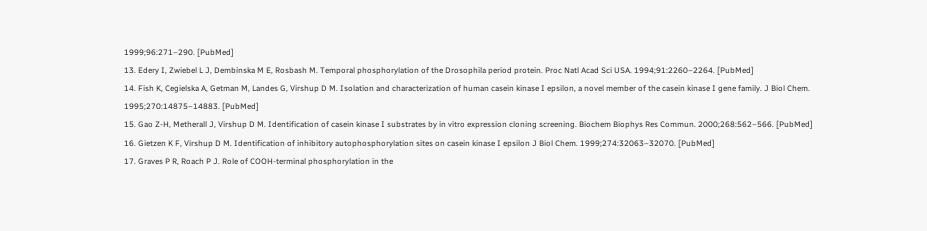1999;96:271–290. [PubMed]
13. Edery I, Zwiebel L J, Dembinska M E, Rosbash M. Temporal phosphorylation of the Drosophila period protein. Proc Natl Acad Sci USA. 1994;91:2260–2264. [PubMed]
14. Fish K, Cegielska A, Getman M, Landes G, Virshup D M. Isolation and characterization of human casein kinase I epsilon, a novel member of the casein kinase I gene family. J Biol Chem. 1995;270:14875–14883. [PubMed]
15. Gao Z-H, Metherall J, Virshup D M. Identification of casein kinase I substrates by in vitro expression cloning screening. Biochem Biophys Res Commun. 2000;268:562–566. [PubMed]
16. Gietzen K F, Virshup D M. Identification of inhibitory autophosphorylation sites on casein kinase I epsilon J Biol Chem. 1999;274:32063–32070. [PubMed]
17. Graves P R, Roach P J. Role of COOH-terminal phosphorylation in the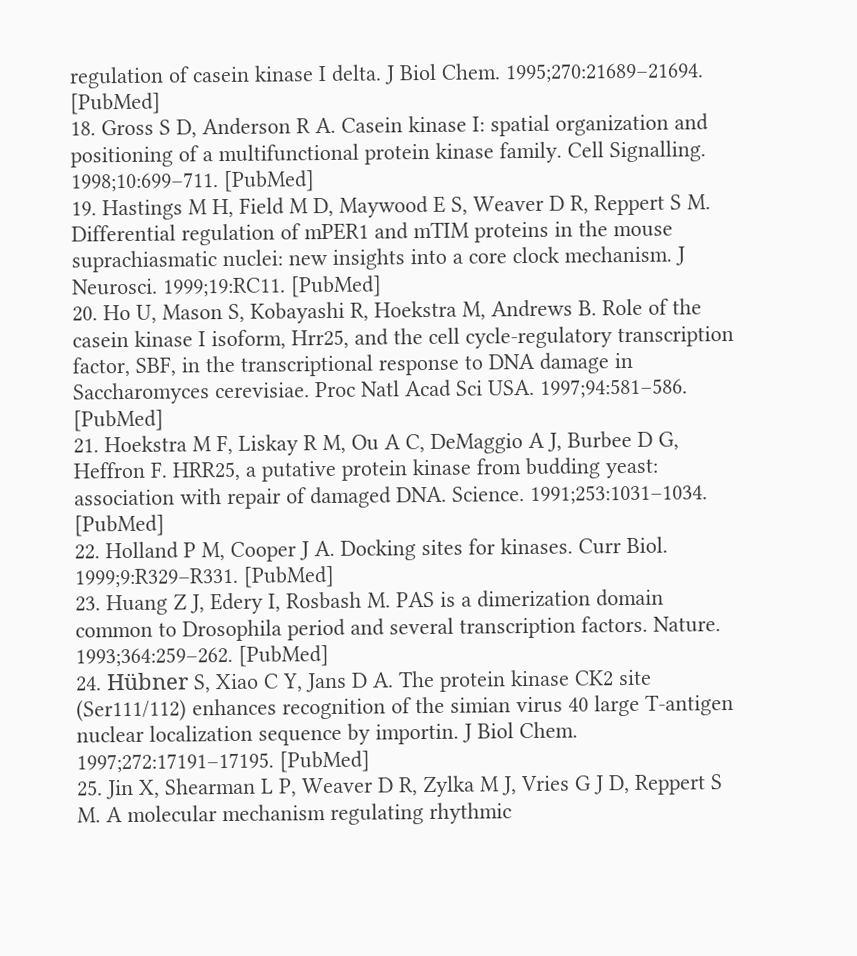regulation of casein kinase I delta. J Biol Chem. 1995;270:21689–21694. [PubMed]
18. Gross S D, Anderson R A. Casein kinase I: spatial organization and positioning of a multifunctional protein kinase family. Cell Signalling. 1998;10:699–711. [PubMed]
19. Hastings M H, Field M D, Maywood E S, Weaver D R, Reppert S M. Differential regulation of mPER1 and mTIM proteins in the mouse suprachiasmatic nuclei: new insights into a core clock mechanism. J Neurosci. 1999;19:RC11. [PubMed]
20. Ho U, Mason S, Kobayashi R, Hoekstra M, Andrews B. Role of the casein kinase I isoform, Hrr25, and the cell cycle-regulatory transcription factor, SBF, in the transcriptional response to DNA damage in Saccharomyces cerevisiae. Proc Natl Acad Sci USA. 1997;94:581–586. [PubMed]
21. Hoekstra M F, Liskay R M, Ou A C, DeMaggio A J, Burbee D G, Heffron F. HRR25, a putative protein kinase from budding yeast: association with repair of damaged DNA. Science. 1991;253:1031–1034. [PubMed]
22. Holland P M, Cooper J A. Docking sites for kinases. Curr Biol. 1999;9:R329–R331. [PubMed]
23. Huang Z J, Edery I, Rosbash M. PAS is a dimerization domain common to Drosophila period and several transcription factors. Nature. 1993;364:259–262. [PubMed]
24. Hübner S, Xiao C Y, Jans D A. The protein kinase CK2 site (Ser111/112) enhances recognition of the simian virus 40 large T-antigen nuclear localization sequence by importin. J Biol Chem. 1997;272:17191–17195. [PubMed]
25. Jin X, Shearman L P, Weaver D R, Zylka M J, Vries G J D, Reppert S M. A molecular mechanism regulating rhythmic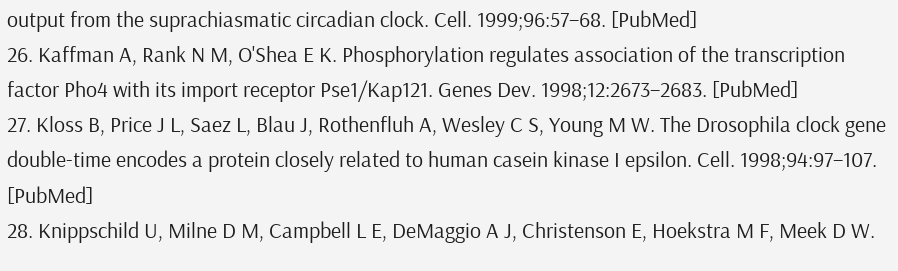output from the suprachiasmatic circadian clock. Cell. 1999;96:57–68. [PubMed]
26. Kaffman A, Rank N M, O'Shea E K. Phosphorylation regulates association of the transcription factor Pho4 with its import receptor Pse1/Kap121. Genes Dev. 1998;12:2673–2683. [PubMed]
27. Kloss B, Price J L, Saez L, Blau J, Rothenfluh A, Wesley C S, Young M W. The Drosophila clock gene double-time encodes a protein closely related to human casein kinase I epsilon. Cell. 1998;94:97–107. [PubMed]
28. Knippschild U, Milne D M, Campbell L E, DeMaggio A J, Christenson E, Hoekstra M F, Meek D W.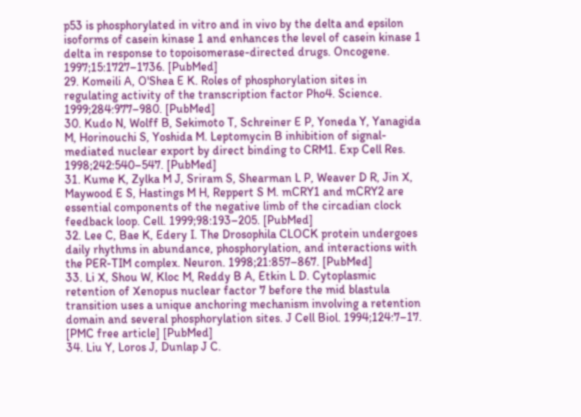p53 is phosphorylated in vitro and in vivo by the delta and epsilon isoforms of casein kinase 1 and enhances the level of casein kinase 1 delta in response to topoisomerase-directed drugs. Oncogene. 1997;15:1727–1736. [PubMed]
29. Komeili A, O'Shea E K. Roles of phosphorylation sites in regulating activity of the transcription factor Pho4. Science. 1999;284:977–980. [PubMed]
30. Kudo N, Wolff B, Sekimoto T, Schreiner E P, Yoneda Y, Yanagida M, Horinouchi S, Yoshida M. Leptomycin B inhibition of signal-mediated nuclear export by direct binding to CRM1. Exp Cell Res. 1998;242:540–547. [PubMed]
31. Kume K, Zylka M J, Sriram S, Shearman L P, Weaver D R, Jin X, Maywood E S, Hastings M H, Reppert S M. mCRY1 and mCRY2 are essential components of the negative limb of the circadian clock feedback loop. Cell. 1999;98:193–205. [PubMed]
32. Lee C, Bae K, Edery I. The Drosophila CLOCK protein undergoes daily rhythms in abundance, phosphorylation, and interactions with the PER-TIM complex. Neuron. 1998;21:857–867. [PubMed]
33. Li X, Shou W, Kloc M, Reddy B A, Etkin L D. Cytoplasmic retention of Xenopus nuclear factor 7 before the mid blastula transition uses a unique anchoring mechanism involving a retention domain and several phosphorylation sites. J Cell Biol. 1994;124:7–17. [PMC free article] [PubMed]
34. Liu Y, Loros J, Dunlap J C.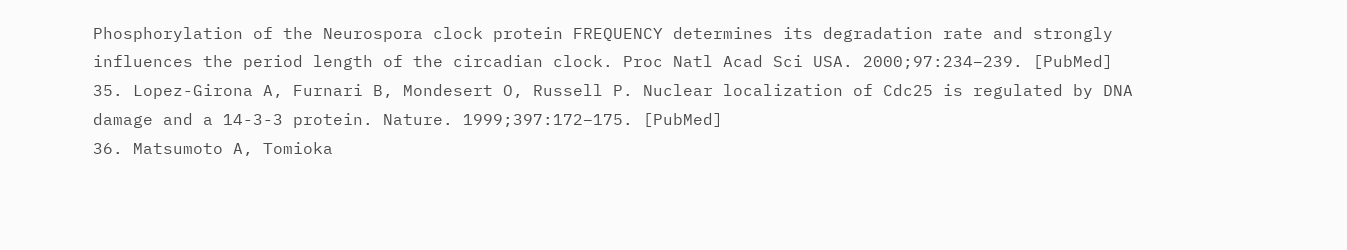Phosphorylation of the Neurospora clock protein FREQUENCY determines its degradation rate and strongly influences the period length of the circadian clock. Proc Natl Acad Sci USA. 2000;97:234–239. [PubMed]
35. Lopez-Girona A, Furnari B, Mondesert O, Russell P. Nuclear localization of Cdc25 is regulated by DNA damage and a 14-3-3 protein. Nature. 1999;397:172–175. [PubMed]
36. Matsumoto A, Tomioka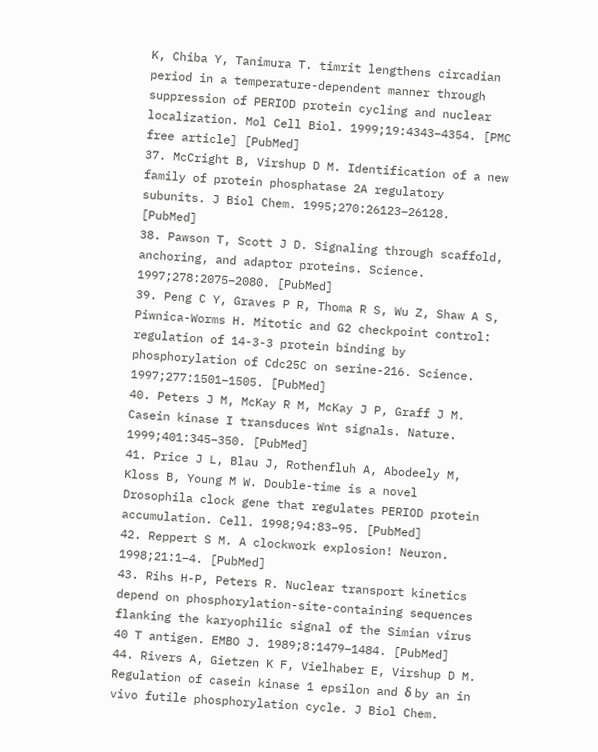K, Chiba Y, Tanimura T. timrit lengthens circadian period in a temperature-dependent manner through suppression of PERIOD protein cycling and nuclear localization. Mol Cell Biol. 1999;19:4343–4354. [PMC free article] [PubMed]
37. McCright B, Virshup D M. Identification of a new family of protein phosphatase 2A regulatory subunits. J Biol Chem. 1995;270:26123–26128. [PubMed]
38. Pawson T, Scott J D. Signaling through scaffold, anchoring, and adaptor proteins. Science. 1997;278:2075–2080. [PubMed]
39. Peng C Y, Graves P R, Thoma R S, Wu Z, Shaw A S, Piwnica-Worms H. Mitotic and G2 checkpoint control: regulation of 14-3-3 protein binding by phosphorylation of Cdc25C on serine-216. Science. 1997;277:1501–1505. [PubMed]
40. Peters J M, McKay R M, McKay J P, Graff J M. Casein kinase I transduces Wnt signals. Nature. 1999;401:345–350. [PubMed]
41. Price J L, Blau J, Rothenfluh A, Abodeely M, Kloss B, Young M W. Double-time is a novel Drosophila clock gene that regulates PERIOD protein accumulation. Cell. 1998;94:83–95. [PubMed]
42. Reppert S M. A clockwork explosion! Neuron. 1998;21:1–4. [PubMed]
43. Rihs H-P, Peters R. Nuclear transport kinetics depend on phosphorylation-site-containing sequences flanking the karyophilic signal of the Simian virus 40 T antigen. EMBO J. 1989;8:1479–1484. [PubMed]
44. Rivers A, Gietzen K F, Vielhaber E, Virshup D M. Regulation of casein kinase 1 epsilon and δ by an in vivo futile phosphorylation cycle. J Biol Chem.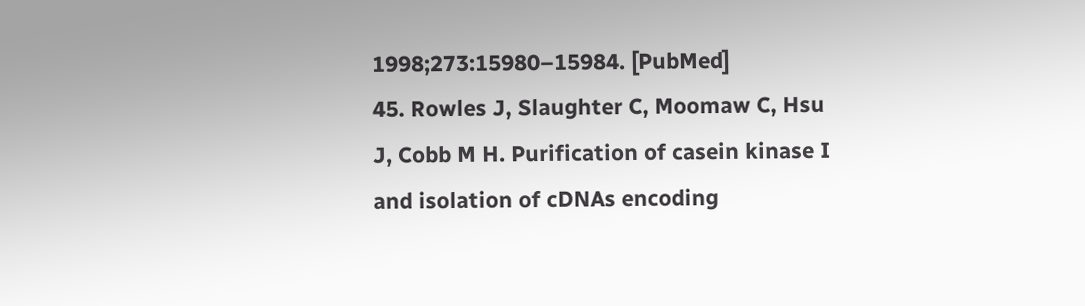1998;273:15980–15984. [PubMed]
45. Rowles J, Slaughter C, Moomaw C, Hsu J, Cobb M H. Purification of casein kinase I and isolation of cDNAs encoding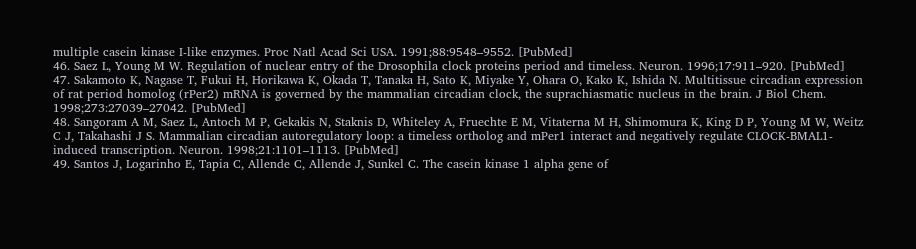multiple casein kinase I-like enzymes. Proc Natl Acad Sci USA. 1991;88:9548–9552. [PubMed]
46. Saez L, Young M W. Regulation of nuclear entry of the Drosophila clock proteins period and timeless. Neuron. 1996;17:911–920. [PubMed]
47. Sakamoto K, Nagase T, Fukui H, Horikawa K, Okada T, Tanaka H, Sato K, Miyake Y, Ohara O, Kako K, Ishida N. Multitissue circadian expression of rat period homolog (rPer2) mRNA is governed by the mammalian circadian clock, the suprachiasmatic nucleus in the brain. J Biol Chem. 1998;273:27039–27042. [PubMed]
48. Sangoram A M, Saez L, Antoch M P, Gekakis N, Staknis D, Whiteley A, Fruechte E M, Vitaterna M H, Shimomura K, King D P, Young M W, Weitz C J, Takahashi J S. Mammalian circadian autoregulatory loop: a timeless ortholog and mPer1 interact and negatively regulate CLOCK-BMAL1-induced transcription. Neuron. 1998;21:1101–1113. [PubMed]
49. Santos J, Logarinho E, Tapia C, Allende C, Allende J, Sunkel C. The casein kinase 1 alpha gene of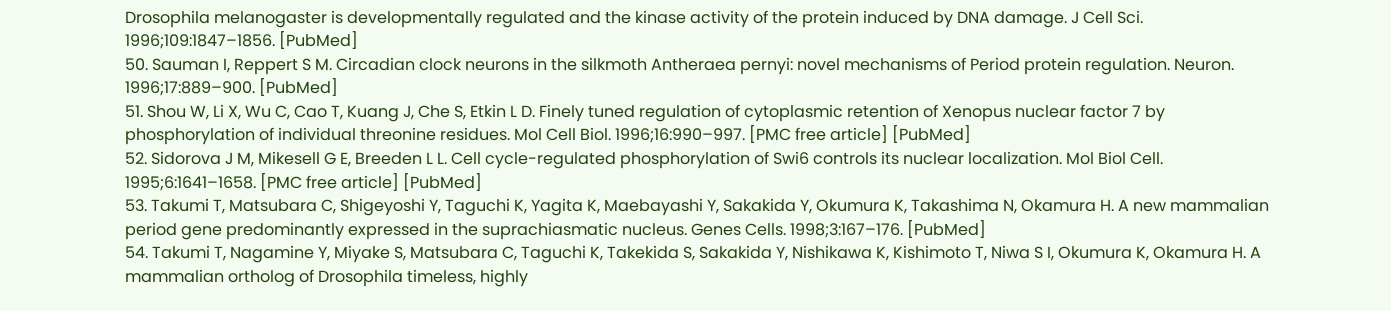Drosophila melanogaster is developmentally regulated and the kinase activity of the protein induced by DNA damage. J Cell Sci. 1996;109:1847–1856. [PubMed]
50. Sauman I, Reppert S M. Circadian clock neurons in the silkmoth Antheraea pernyi: novel mechanisms of Period protein regulation. Neuron. 1996;17:889–900. [PubMed]
51. Shou W, Li X, Wu C, Cao T, Kuang J, Che S, Etkin L D. Finely tuned regulation of cytoplasmic retention of Xenopus nuclear factor 7 by phosphorylation of individual threonine residues. Mol Cell Biol. 1996;16:990–997. [PMC free article] [PubMed]
52. Sidorova J M, Mikesell G E, Breeden L L. Cell cycle-regulated phosphorylation of Swi6 controls its nuclear localization. Mol Biol Cell. 1995;6:1641–1658. [PMC free article] [PubMed]
53. Takumi T, Matsubara C, Shigeyoshi Y, Taguchi K, Yagita K, Maebayashi Y, Sakakida Y, Okumura K, Takashima N, Okamura H. A new mammalian period gene predominantly expressed in the suprachiasmatic nucleus. Genes Cells. 1998;3:167–176. [PubMed]
54. Takumi T, Nagamine Y, Miyake S, Matsubara C, Taguchi K, Takekida S, Sakakida Y, Nishikawa K, Kishimoto T, Niwa S I, Okumura K, Okamura H. A mammalian ortholog of Drosophila timeless, highly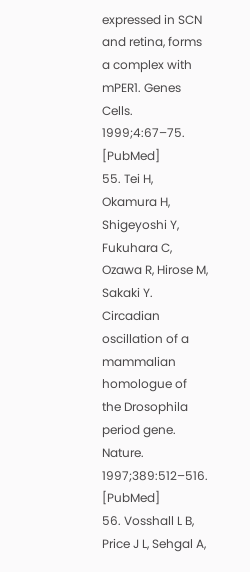expressed in SCN and retina, forms a complex with mPER1. Genes Cells. 1999;4:67–75. [PubMed]
55. Tei H, Okamura H, Shigeyoshi Y, Fukuhara C, Ozawa R, Hirose M, Sakaki Y. Circadian oscillation of a mammalian homologue of the Drosophila period gene. Nature. 1997;389:512–516. [PubMed]
56. Vosshall L B, Price J L, Sehgal A,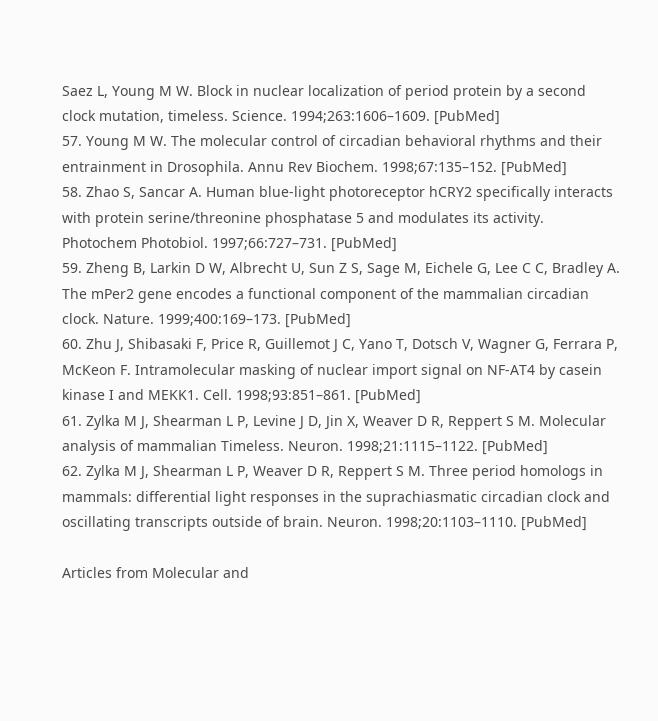Saez L, Young M W. Block in nuclear localization of period protein by a second clock mutation, timeless. Science. 1994;263:1606–1609. [PubMed]
57. Young M W. The molecular control of circadian behavioral rhythms and their entrainment in Drosophila. Annu Rev Biochem. 1998;67:135–152. [PubMed]
58. Zhao S, Sancar A. Human blue-light photoreceptor hCRY2 specifically interacts with protein serine/threonine phosphatase 5 and modulates its activity. Photochem Photobiol. 1997;66:727–731. [PubMed]
59. Zheng B, Larkin D W, Albrecht U, Sun Z S, Sage M, Eichele G, Lee C C, Bradley A. The mPer2 gene encodes a functional component of the mammalian circadian clock. Nature. 1999;400:169–173. [PubMed]
60. Zhu J, Shibasaki F, Price R, Guillemot J C, Yano T, Dotsch V, Wagner G, Ferrara P, McKeon F. Intramolecular masking of nuclear import signal on NF-AT4 by casein kinase I and MEKK1. Cell. 1998;93:851–861. [PubMed]
61. Zylka M J, Shearman L P, Levine J D, Jin X, Weaver D R, Reppert S M. Molecular analysis of mammalian Timeless. Neuron. 1998;21:1115–1122. [PubMed]
62. Zylka M J, Shearman L P, Weaver D R, Reppert S M. Three period homologs in mammals: differential light responses in the suprachiasmatic circadian clock and oscillating transcripts outside of brain. Neuron. 1998;20:1103–1110. [PubMed]

Articles from Molecular and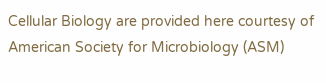Cellular Biology are provided here courtesy of American Society for Microbiology (ASM)